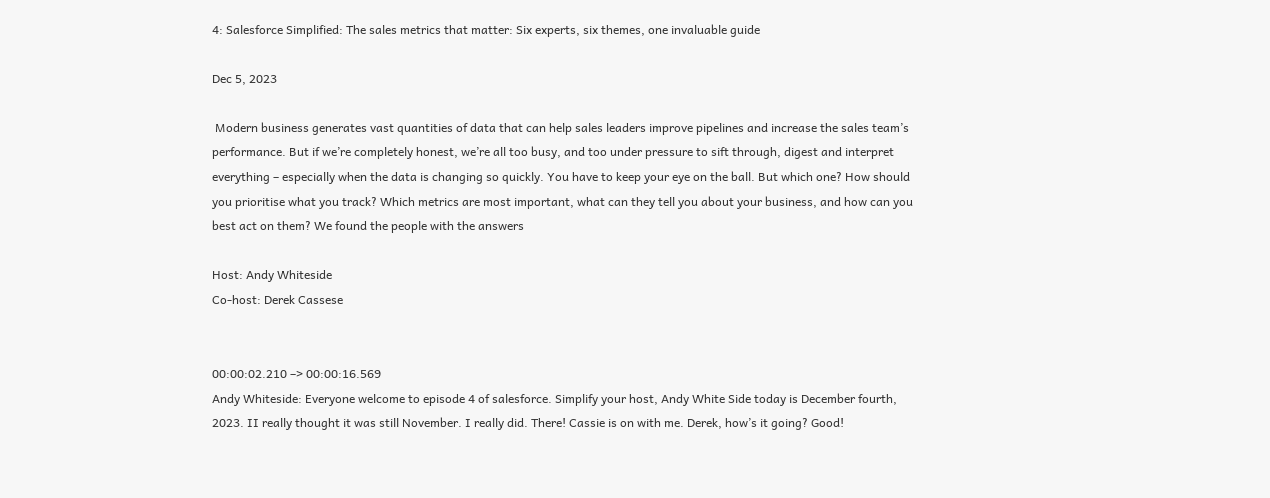4: Salesforce Simplified: The sales metrics that matter: Six experts, six themes, one invaluable guide

Dec 5, 2023

 Modern business generates vast quantities of data that can help sales leaders improve pipelines and increase the sales team’s performance. But if we’re completely honest, we’re all too busy, and too under pressure to sift through, digest and interpret everything – especially when the data is changing so quickly. You have to keep your eye on the ball. But which one? How should you prioritise what you track? Which metrics are most important, what can they tell you about your business, and how can you best act on them? We found the people with the answers

Host: Andy Whiteside
Co-host: Derek Cassese


00:00:02.210 –> 00:00:16.569
Andy Whiteside: Everyone welcome to episode 4 of salesforce. Simplify your host, Andy White Side today is December fourth, 2023. II really thought it was still November. I really did. There! Cassie is on with me. Derek, how’s it going? Good!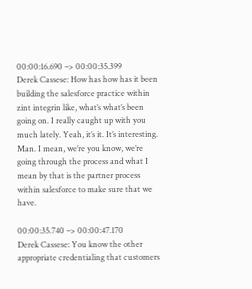00:00:16.690 –> 00:00:35.399
Derek Cassese: How has how has it been building the salesforce practice within zint integrin like, what’s what’s been going on. I really caught up with you much lately. Yeah, it’s it. It’s interesting. Man. I mean, we’re you know, we’re going through the process and what I mean by that is the partner process within salesforce to make sure that we have.

00:00:35.740 –> 00:00:47.170
Derek Cassese: You know the other appropriate credentialing that customers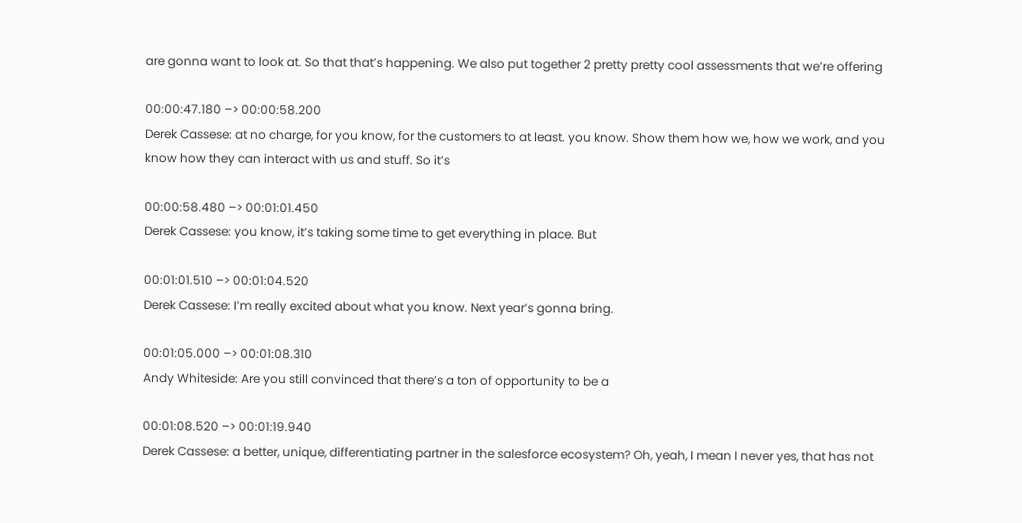are gonna want to look at. So that that’s happening. We also put together 2 pretty pretty cool assessments that we’re offering

00:00:47.180 –> 00:00:58.200
Derek Cassese: at no charge, for you know, for the customers to at least. you know. Show them how we, how we work, and you know how they can interact with us and stuff. So it’s

00:00:58.480 –> 00:01:01.450
Derek Cassese: you know, it’s taking some time to get everything in place. But

00:01:01.510 –> 00:01:04.520
Derek Cassese: I’m really excited about what you know. Next year’s gonna bring.

00:01:05.000 –> 00:01:08.310
Andy Whiteside: Are you still convinced that there’s a ton of opportunity to be a

00:01:08.520 –> 00:01:19.940
Derek Cassese: a better, unique, differentiating partner in the salesforce ecosystem? Oh, yeah, I mean I never yes, that has not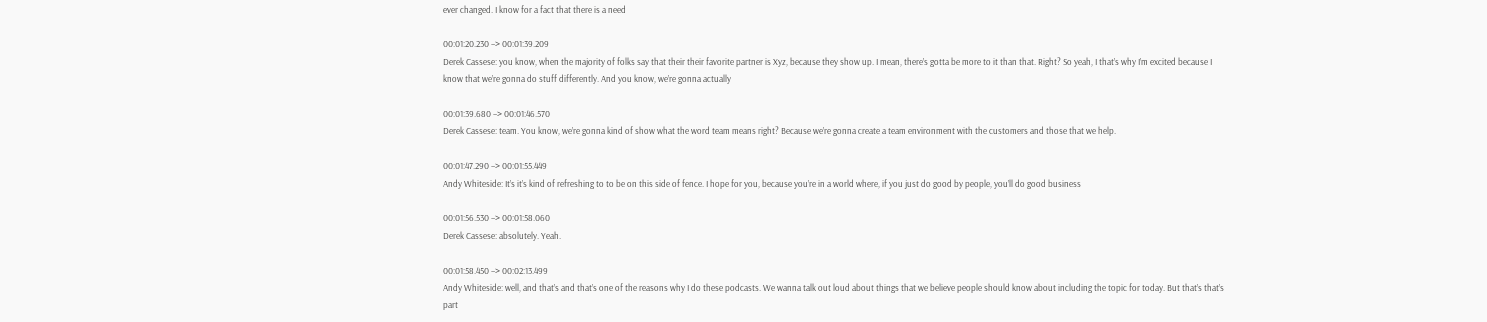ever changed. I know for a fact that there is a need

00:01:20.230 –> 00:01:39.209
Derek Cassese: you know, when the majority of folks say that their their favorite partner is Xyz, because they show up. I mean, there’s gotta be more to it than that. Right? So yeah, I that’s why I’m excited because I know that we’re gonna do stuff differently. And you know, we’re gonna actually

00:01:39.680 –> 00:01:46.570
Derek Cassese: team. You know, we’re gonna kind of show what the word team means right? Because we’re gonna create a team environment with the customers and those that we help.

00:01:47.290 –> 00:01:55.449
Andy Whiteside: It’s it’s kind of refreshing to to be on this side of fence. I hope for you, because you’re in a world where, if you just do good by people, you’ll do good business

00:01:56.530 –> 00:01:58.060
Derek Cassese: absolutely. Yeah.

00:01:58.450 –> 00:02:13.499
Andy Whiteside: well, and that’s and that’s one of the reasons why I do these podcasts. We wanna talk out loud about things that we believe people should know about including the topic for today. But that’s that’s part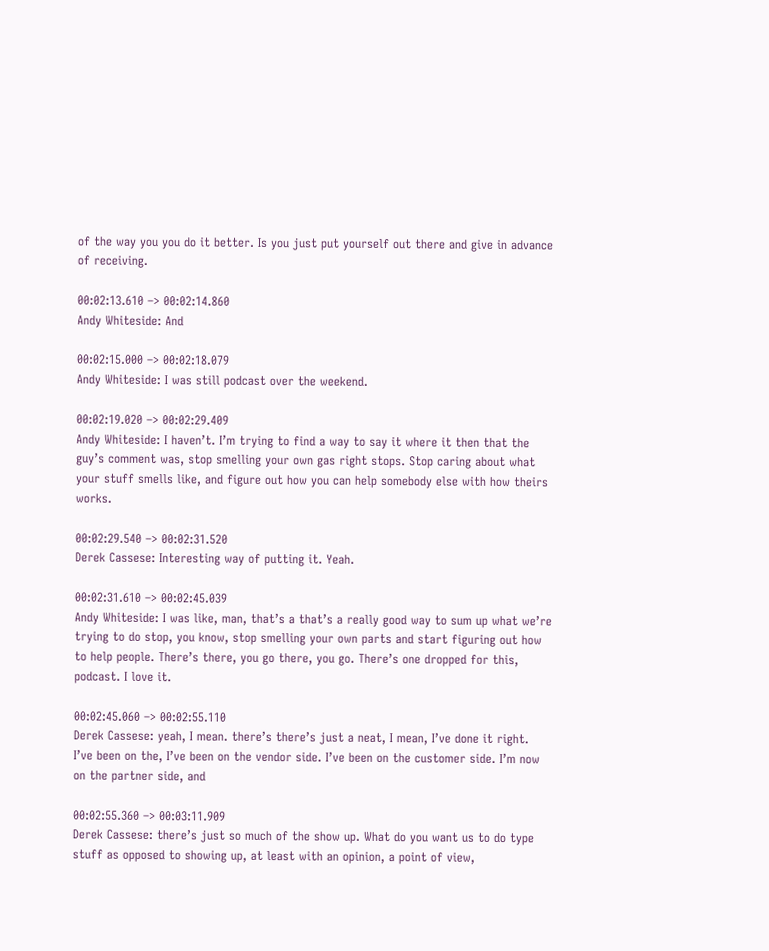of the way you you do it better. Is you just put yourself out there and give in advance of receiving.

00:02:13.610 –> 00:02:14.860
Andy Whiteside: And

00:02:15.000 –> 00:02:18.079
Andy Whiteside: I was still podcast over the weekend.

00:02:19.020 –> 00:02:29.409
Andy Whiteside: I haven’t. I’m trying to find a way to say it where it then that the guy’s comment was, stop smelling your own gas right stops. Stop caring about what your stuff smells like, and figure out how you can help somebody else with how theirs works.

00:02:29.540 –> 00:02:31.520
Derek Cassese: Interesting way of putting it. Yeah.

00:02:31.610 –> 00:02:45.039
Andy Whiteside: I was like, man, that’s a that’s a really good way to sum up what we’re trying to do stop, you know, stop smelling your own parts and start figuring out how to help people. There’s there, you go there, you go. There’s one dropped for this, podcast. I love it.

00:02:45.060 –> 00:02:55.110
Derek Cassese: yeah, I mean. there’s there’s just a neat, I mean, I’ve done it right. I’ve been on the, I’ve been on the vendor side. I’ve been on the customer side. I’m now on the partner side, and

00:02:55.360 –> 00:03:11.909
Derek Cassese: there’s just so much of the show up. What do you want us to do type stuff as opposed to showing up, at least with an opinion, a point of view,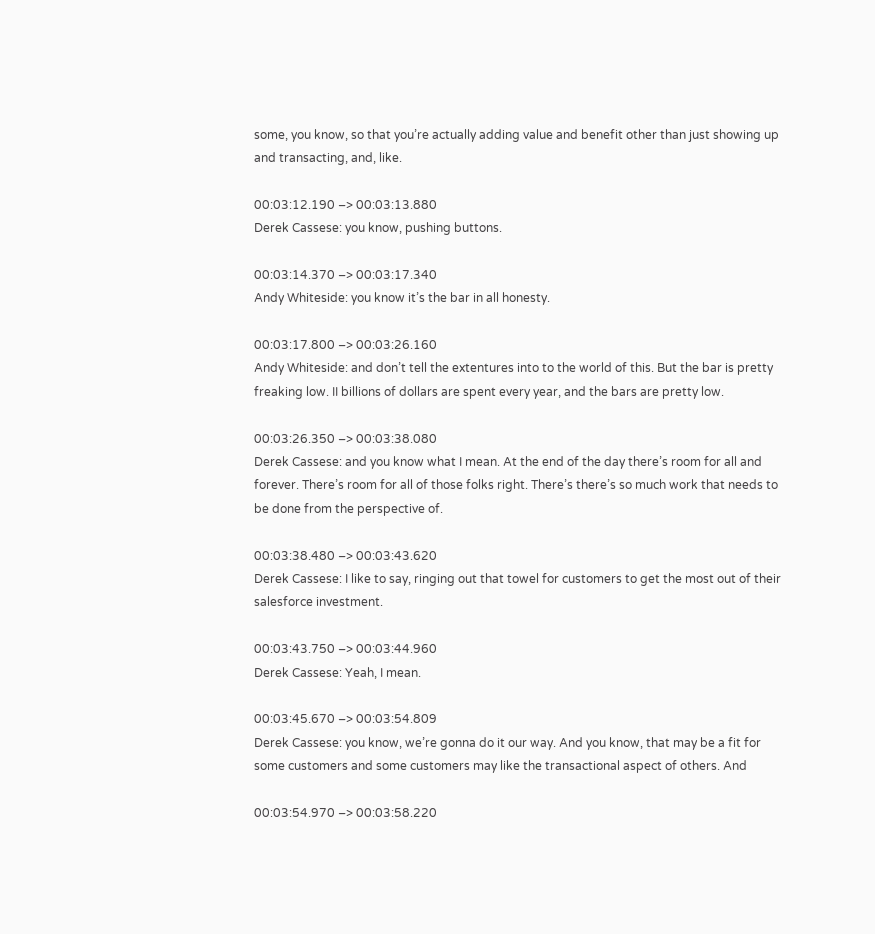some, you know, so that you’re actually adding value and benefit other than just showing up and transacting, and, like.

00:03:12.190 –> 00:03:13.880
Derek Cassese: you know, pushing buttons.

00:03:14.370 –> 00:03:17.340
Andy Whiteside: you know it’s the bar in all honesty.

00:03:17.800 –> 00:03:26.160
Andy Whiteside: and don’t tell the extentures into to the world of this. But the bar is pretty freaking low. II billions of dollars are spent every year, and the bars are pretty low.

00:03:26.350 –> 00:03:38.080
Derek Cassese: and you know what I mean. At the end of the day there’s room for all and forever. There’s room for all of those folks right. There’s there’s so much work that needs to be done from the perspective of.

00:03:38.480 –> 00:03:43.620
Derek Cassese: I like to say, ringing out that towel for customers to get the most out of their salesforce investment.

00:03:43.750 –> 00:03:44.960
Derek Cassese: Yeah, I mean.

00:03:45.670 –> 00:03:54.809
Derek Cassese: you know, we’re gonna do it our way. And you know, that may be a fit for some customers and some customers may like the transactional aspect of others. And

00:03:54.970 –> 00:03:58.220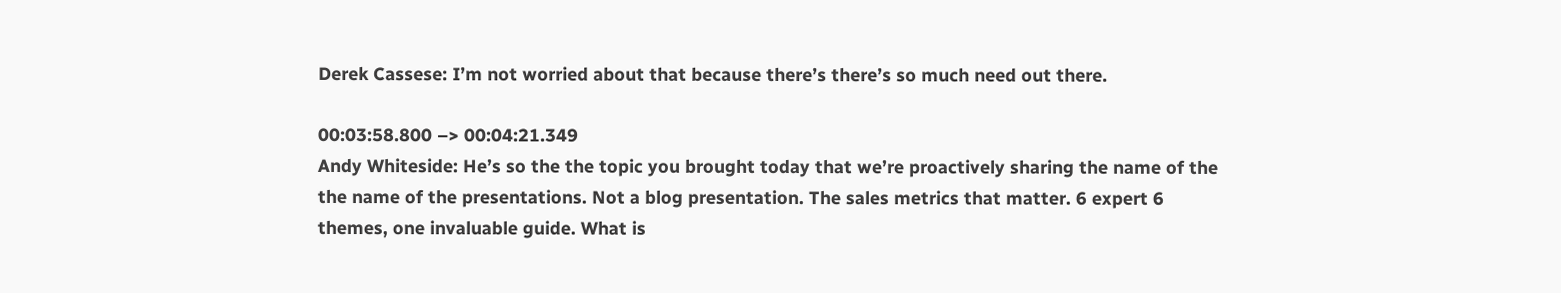Derek Cassese: I’m not worried about that because there’s there’s so much need out there.

00:03:58.800 –> 00:04:21.349
Andy Whiteside: He’s so the the topic you brought today that we’re proactively sharing the name of the the name of the presentations. Not a blog presentation. The sales metrics that matter. 6 expert 6 themes, one invaluable guide. What is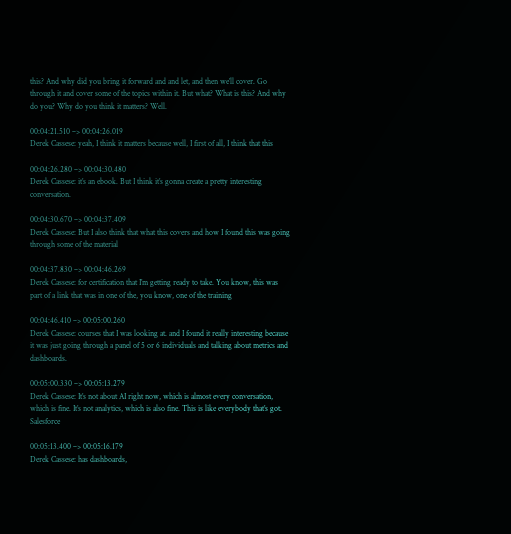this? And why did you bring it forward and and let, and then we’ll cover. Go through it and cover some of the topics within it. But what? What is this? And why do you? Why do you think it matters? Well.

00:04:21.510 –> 00:04:26.019
Derek Cassese: yeah, I think it matters because well, I first of all, I think that this

00:04:26.280 –> 00:04:30.480
Derek Cassese: it’s an ebook. But I think it’s gonna create a pretty interesting conversation.

00:04:30.670 –> 00:04:37.409
Derek Cassese: But I also think that what this covers and how I found this was going through some of the material

00:04:37.830 –> 00:04:46.269
Derek Cassese: for certification that I’m getting ready to take. You know, this was part of a link that was in one of the, you know, one of the training

00:04:46.410 –> 00:05:00.260
Derek Cassese: courses that I was looking at. and I found it really interesting because it was just going through a panel of 5 or 6 individuals and talking about metrics and dashboards.

00:05:00.330 –> 00:05:13.279
Derek Cassese: It’s not about AI right now, which is almost every conversation, which is fine. It’s not analytics, which is also fine. This is like everybody that’s got. Salesforce

00:05:13.400 –> 00:05:16.179
Derek Cassese: has dashboards,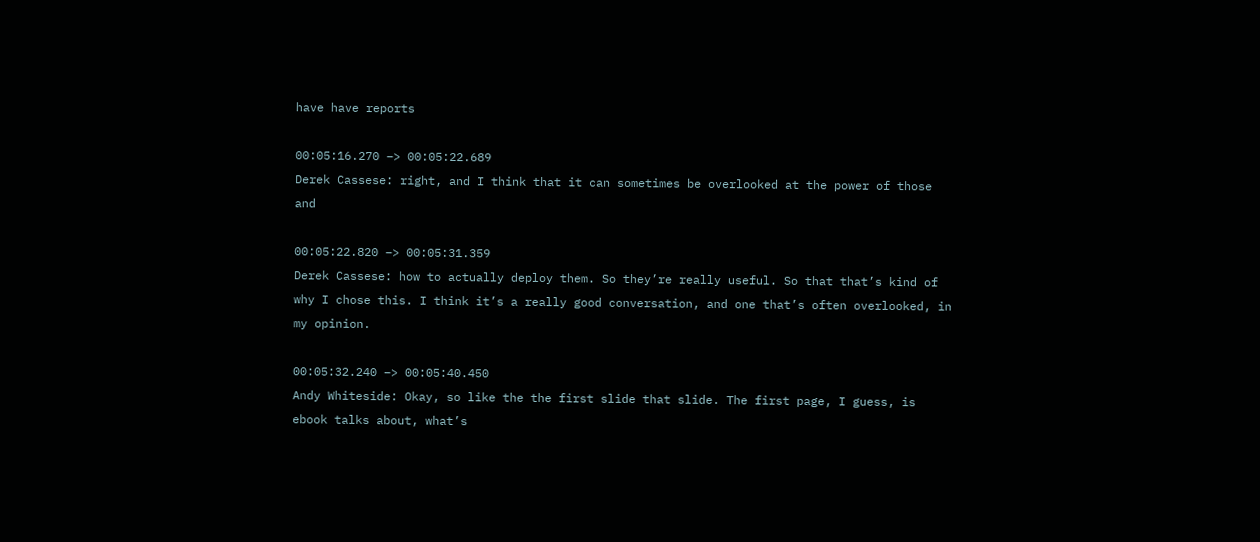have have reports

00:05:16.270 –> 00:05:22.689
Derek Cassese: right, and I think that it can sometimes be overlooked at the power of those and

00:05:22.820 –> 00:05:31.359
Derek Cassese: how to actually deploy them. So they’re really useful. So that that’s kind of why I chose this. I think it’s a really good conversation, and one that’s often overlooked, in my opinion.

00:05:32.240 –> 00:05:40.450
Andy Whiteside: Okay, so like the the first slide that slide. The first page, I guess, is ebook talks about, what’s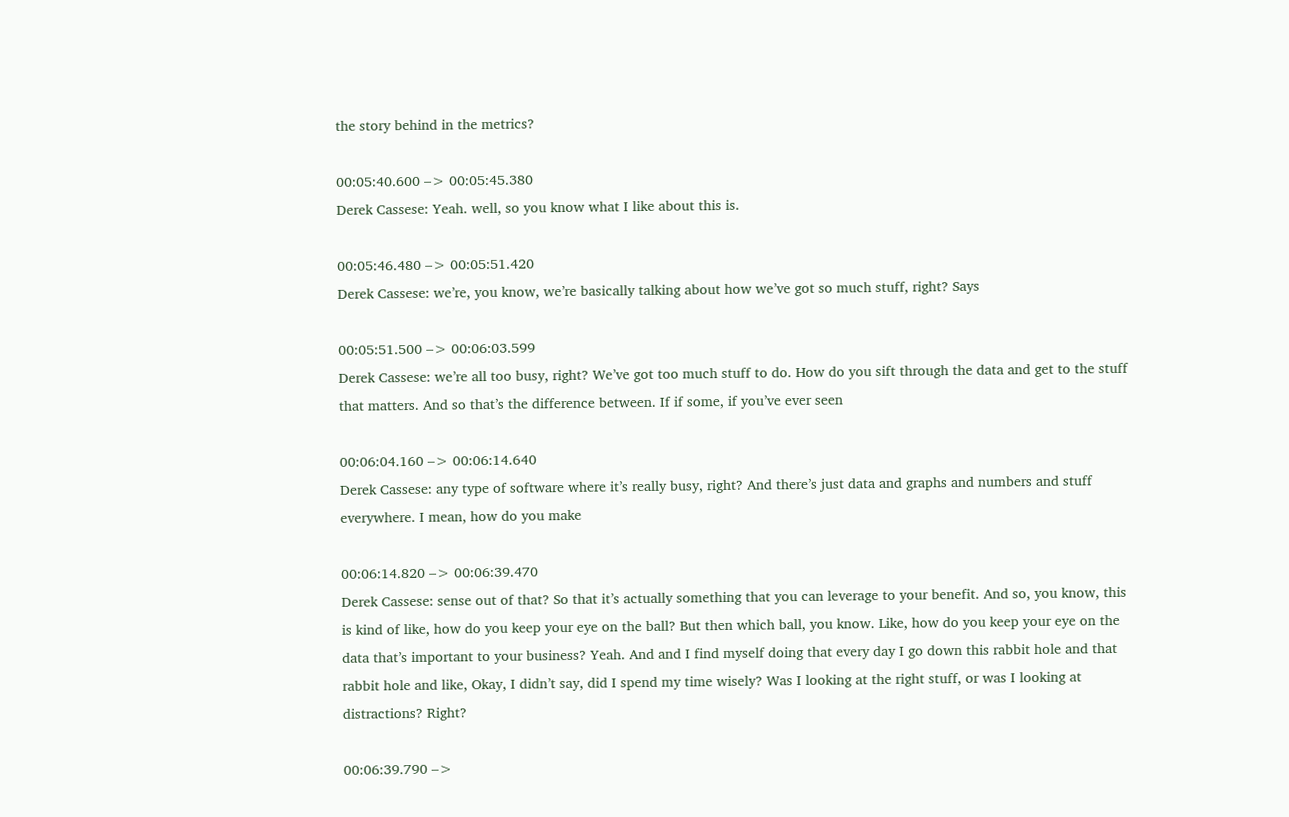the story behind in the metrics?

00:05:40.600 –> 00:05:45.380
Derek Cassese: Yeah. well, so you know what I like about this is.

00:05:46.480 –> 00:05:51.420
Derek Cassese: we’re, you know, we’re basically talking about how we’ve got so much stuff, right? Says

00:05:51.500 –> 00:06:03.599
Derek Cassese: we’re all too busy, right? We’ve got too much stuff to do. How do you sift through the data and get to the stuff that matters. And so that’s the difference between. If if some, if you’ve ever seen

00:06:04.160 –> 00:06:14.640
Derek Cassese: any type of software where it’s really busy, right? And there’s just data and graphs and numbers and stuff everywhere. I mean, how do you make

00:06:14.820 –> 00:06:39.470
Derek Cassese: sense out of that? So that it’s actually something that you can leverage to your benefit. And so, you know, this is kind of like, how do you keep your eye on the ball? But then which ball, you know. Like, how do you keep your eye on the data that’s important to your business? Yeah. And and I find myself doing that every day I go down this rabbit hole and that rabbit hole and like, Okay, I didn’t say, did I spend my time wisely? Was I looking at the right stuff, or was I looking at distractions? Right?

00:06:39.790 –>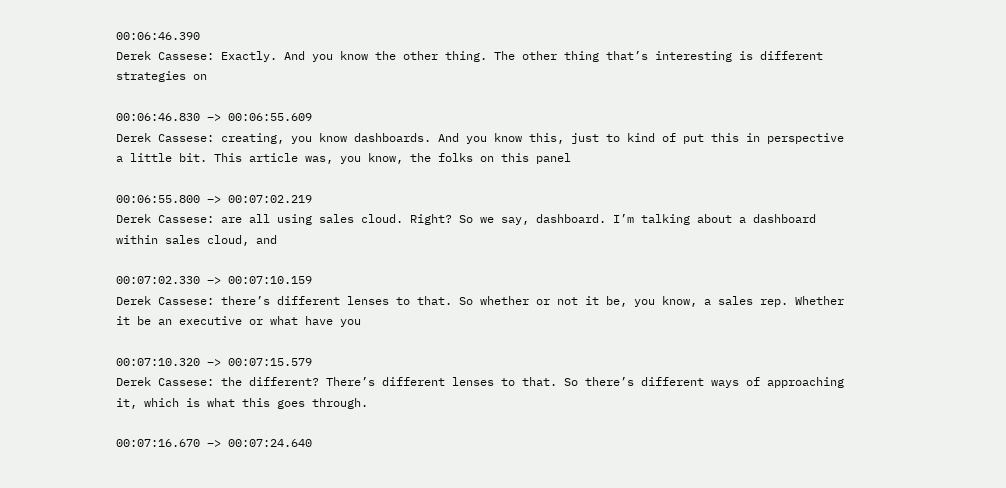00:06:46.390
Derek Cassese: Exactly. And you know the other thing. The other thing that’s interesting is different strategies on

00:06:46.830 –> 00:06:55.609
Derek Cassese: creating, you know dashboards. And you know this, just to kind of put this in perspective a little bit. This article was, you know, the folks on this panel

00:06:55.800 –> 00:07:02.219
Derek Cassese: are all using sales cloud. Right? So we say, dashboard. I’m talking about a dashboard within sales cloud, and

00:07:02.330 –> 00:07:10.159
Derek Cassese: there’s different lenses to that. So whether or not it be, you know, a sales rep. Whether it be an executive or what have you

00:07:10.320 –> 00:07:15.579
Derek Cassese: the different? There’s different lenses to that. So there’s different ways of approaching it, which is what this goes through.

00:07:16.670 –> 00:07:24.640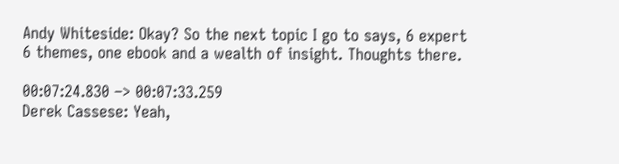Andy Whiteside: Okay? So the next topic I go to says, 6 expert 6 themes, one ebook and a wealth of insight. Thoughts there.

00:07:24.830 –> 00:07:33.259
Derek Cassese: Yeah,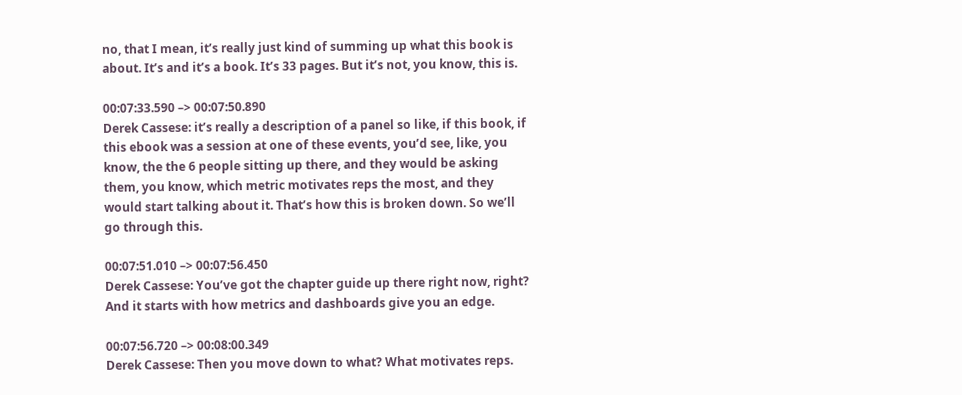no, that I mean, it’s really just kind of summing up what this book is about. It’s and it’s a book. It’s 33 pages. But it’s not, you know, this is.

00:07:33.590 –> 00:07:50.890
Derek Cassese: it’s really a description of a panel so like, if this book, if this ebook was a session at one of these events, you’d see, like, you know, the the 6 people sitting up there, and they would be asking them, you know, which metric motivates reps the most, and they would start talking about it. That’s how this is broken down. So we’ll go through this.

00:07:51.010 –> 00:07:56.450
Derek Cassese: You’ve got the chapter guide up there right now, right? And it starts with how metrics and dashboards give you an edge.

00:07:56.720 –> 00:08:00.349
Derek Cassese: Then you move down to what? What motivates reps.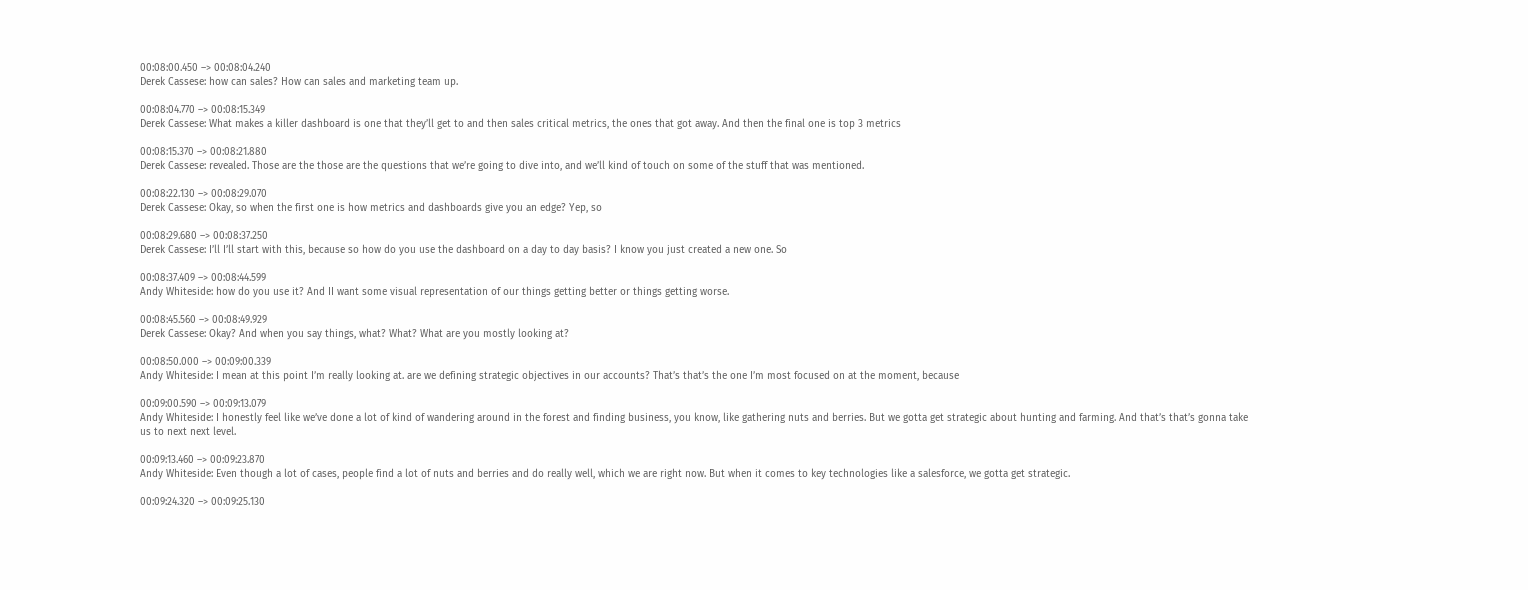00:08:00.450 –> 00:08:04.240
Derek Cassese: how can sales? How can sales and marketing team up.

00:08:04.770 –> 00:08:15.349
Derek Cassese: What makes a killer dashboard is one that they’ll get to and then sales critical metrics, the ones that got away. And then the final one is top 3 metrics

00:08:15.370 –> 00:08:21.880
Derek Cassese: revealed. Those are the those are the questions that we’re going to dive into, and we’ll kind of touch on some of the stuff that was mentioned.

00:08:22.130 –> 00:08:29.070
Derek Cassese: Okay, so when the first one is how metrics and dashboards give you an edge? Yep, so

00:08:29.680 –> 00:08:37.250
Derek Cassese: I’ll I’ll start with this, because so how do you use the dashboard on a day to day basis? I know you just created a new one. So

00:08:37.409 –> 00:08:44.599
Andy Whiteside: how do you use it? And II want some visual representation of our things getting better or things getting worse.

00:08:45.560 –> 00:08:49.929
Derek Cassese: Okay? And when you say things, what? What? What are you mostly looking at?

00:08:50.000 –> 00:09:00.339
Andy Whiteside: I mean at this point I’m really looking at. are we defining strategic objectives in our accounts? That’s that’s the one I’m most focused on at the moment, because

00:09:00.590 –> 00:09:13.079
Andy Whiteside: I honestly feel like we’ve done a lot of kind of wandering around in the forest and finding business, you know, like gathering nuts and berries. But we gotta get strategic about hunting and farming. And that’s that’s gonna take us to next next level.

00:09:13.460 –> 00:09:23.870
Andy Whiteside: Even though a lot of cases, people find a lot of nuts and berries and do really well, which we are right now. But when it comes to key technologies like a salesforce, we gotta get strategic.

00:09:24.320 –> 00:09:25.130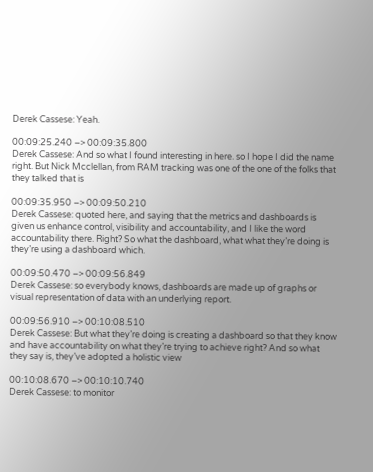Derek Cassese: Yeah.

00:09:25.240 –> 00:09:35.800
Derek Cassese: And so what I found interesting in here. so I hope I did the name right. But Nick Mcclellan, from RAM tracking was one of the one of the folks that they talked that is

00:09:35.950 –> 00:09:50.210
Derek Cassese: quoted here, and saying that the metrics and dashboards is given us enhance control, visibility and accountability, and I like the word accountability there. Right? So what the dashboard, what what they’re doing is they’re using a dashboard which.

00:09:50.470 –> 00:09:56.849
Derek Cassese: so everybody knows, dashboards are made up of graphs or visual representation of data with an underlying report.

00:09:56.910 –> 00:10:08.510
Derek Cassese: But what they’re doing is creating a dashboard so that they know and have accountability on what they’re trying to achieve right? And so what they say is, they’ve adopted a holistic view

00:10:08.670 –> 00:10:10.740
Derek Cassese: to monitor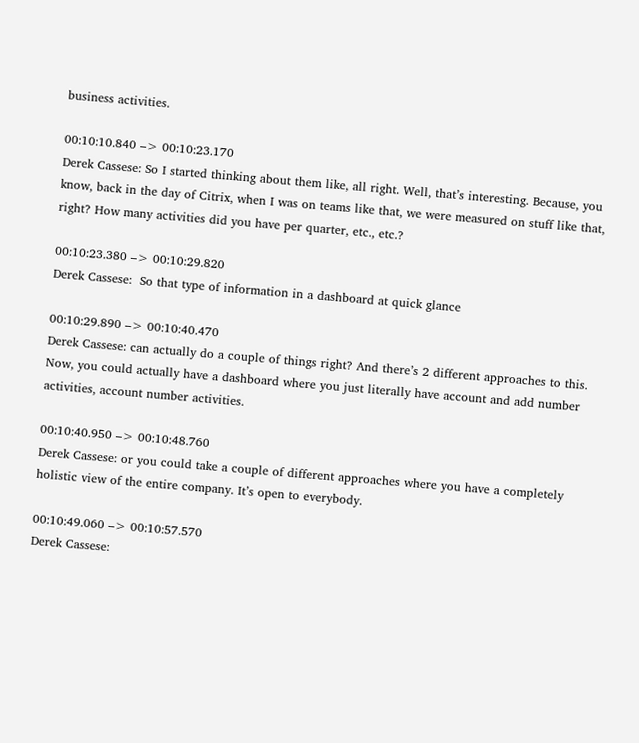business activities.

00:10:10.840 –> 00:10:23.170
Derek Cassese: So I started thinking about them like, all right. Well, that’s interesting. Because, you know, back in the day of Citrix, when I was on teams like that, we were measured on stuff like that, right? How many activities did you have per quarter, etc., etc.?

00:10:23.380 –> 00:10:29.820
Derek Cassese:  So that type of information in a dashboard at quick glance

00:10:29.890 –> 00:10:40.470
Derek Cassese: can actually do a couple of things right? And there’s 2 different approaches to this. Now, you could actually have a dashboard where you just literally have account and add number activities, account number activities.

00:10:40.950 –> 00:10:48.760
Derek Cassese: or you could take a couple of different approaches where you have a completely holistic view of the entire company. It’s open to everybody.

00:10:49.060 –> 00:10:57.570
Derek Cassese: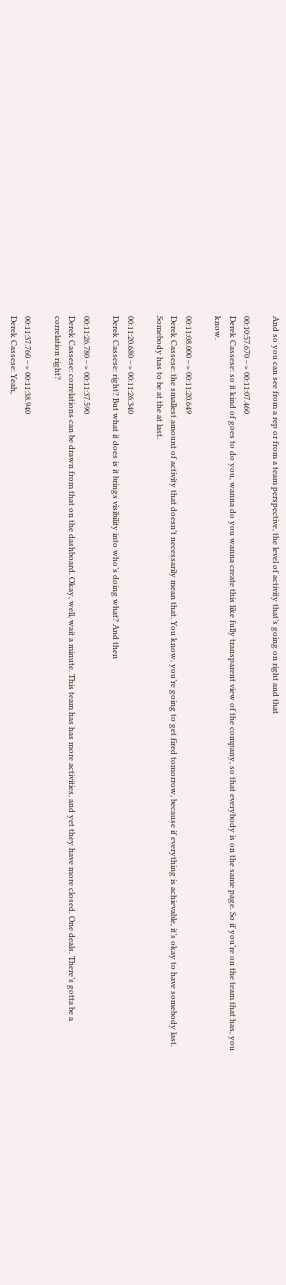And so you can see from a rep or from a team perspective, the level of activity that’s going on right and that

00:10:57.670 –> 00:11:07.460
Derek Cassese: so it kind of goes to do you, wanna do you wanna create this like fully transparent view of the company, so that everybody is on the same page. So if you’re on the team that has, you know.

00:11:08.000 –> 00:11:20.649
Derek Cassese: the smallest amount of activity that doesn’t necessarily mean that. You know, you’re going to get fired tomorrow, because if everything is achievable, it’s okay to have somebody last. Somebody has to be at the at last.

00:11:20.680 –> 00:11:26.340
Derek Cassese: right? But what it does is it brings visibility into who’s doing what? And then

00:11:26.780 –> 00:11:37.590
Derek Cassese: correlations can be drawn from that on the dashboard. Okay, well, wait a minute. This team has has more activities, and yet they have more closed. One deals. There’s gotta be a correlation right?

00:11:37.760 –> 00:11:38.940
Derek Cassese: Yeah,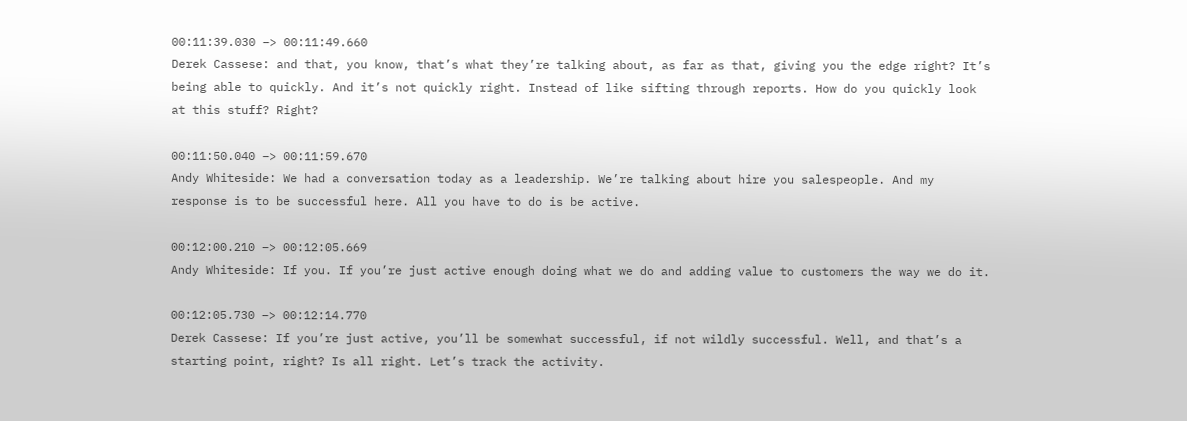00:11:39.030 –> 00:11:49.660
Derek Cassese: and that, you know, that’s what they’re talking about, as far as that, giving you the edge right? It’s being able to quickly. And it’s not quickly right. Instead of like sifting through reports. How do you quickly look at this stuff? Right?

00:11:50.040 –> 00:11:59.670
Andy Whiteside: We had a conversation today as a leadership. We’re talking about hire you salespeople. And my response is to be successful here. All you have to do is be active.

00:12:00.210 –> 00:12:05.669
Andy Whiteside: If you. If you’re just active enough doing what we do and adding value to customers the way we do it.

00:12:05.730 –> 00:12:14.770
Derek Cassese: If you’re just active, you’ll be somewhat successful, if not wildly successful. Well, and that’s a starting point, right? Is all right. Let’s track the activity.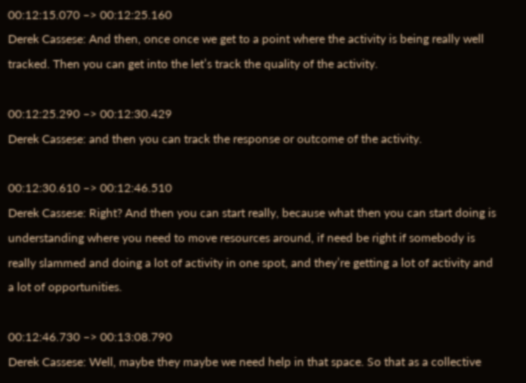00:12:15.070 –> 00:12:25.160
Derek Cassese: And then, once once we get to a point where the activity is being really well tracked. Then you can get into the let’s track the quality of the activity.

00:12:25.290 –> 00:12:30.429
Derek Cassese: and then you can track the response or outcome of the activity.

00:12:30.610 –> 00:12:46.510
Derek Cassese: Right? And then you can start really, because what then you can start doing is understanding where you need to move resources around, if need be right if somebody is really slammed and doing a lot of activity in one spot, and they’re getting a lot of activity and a lot of opportunities.

00:12:46.730 –> 00:13:08.790
Derek Cassese: Well, maybe they maybe we need help in that space. So that as a collective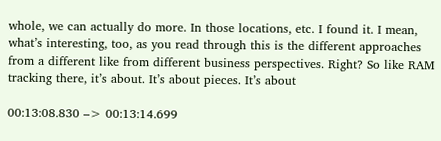whole, we can actually do more. In those locations, etc. I found it. I mean, what’s interesting, too, as you read through this is the different approaches from a different like from different business perspectives. Right? So like RAM tracking there, it’s about. It’s about pieces. It’s about

00:13:08.830 –> 00:13:14.699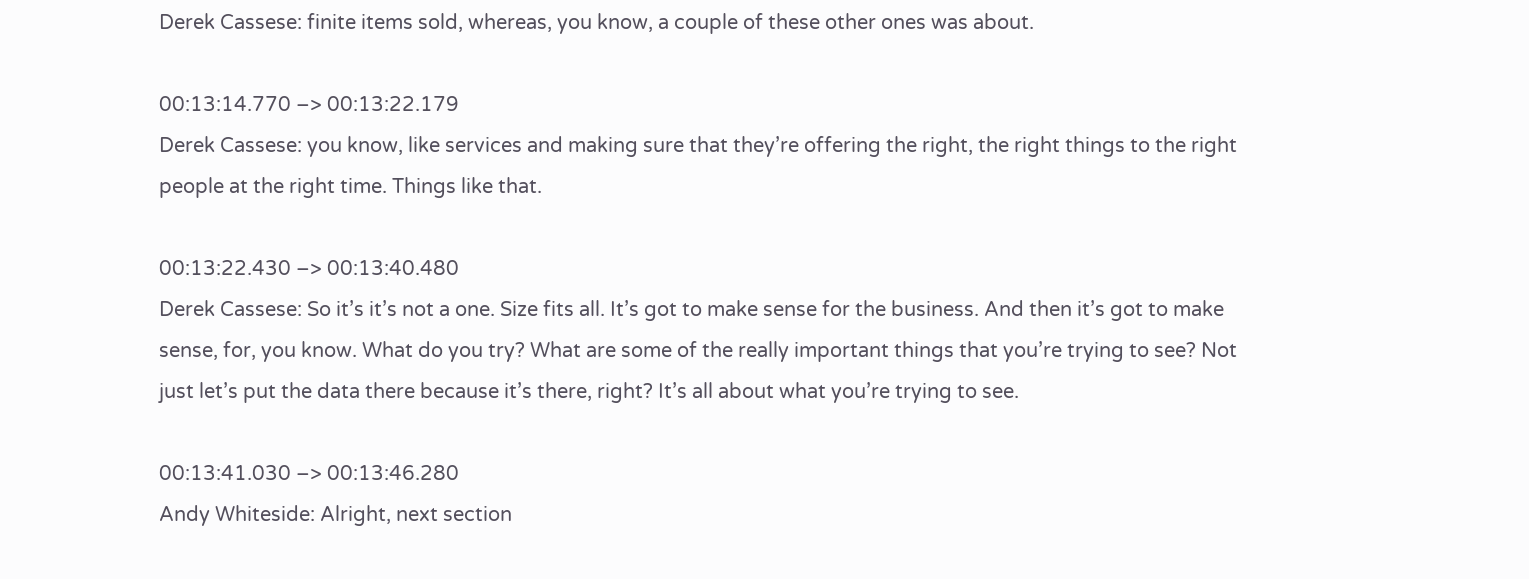Derek Cassese: finite items sold, whereas, you know, a couple of these other ones was about.

00:13:14.770 –> 00:13:22.179
Derek Cassese: you know, like services and making sure that they’re offering the right, the right things to the right people at the right time. Things like that.

00:13:22.430 –> 00:13:40.480
Derek Cassese: So it’s it’s not a one. Size fits all. It’s got to make sense for the business. And then it’s got to make sense, for, you know. What do you try? What are some of the really important things that you’re trying to see? Not just let’s put the data there because it’s there, right? It’s all about what you’re trying to see.

00:13:41.030 –> 00:13:46.280
Andy Whiteside: Alright, next section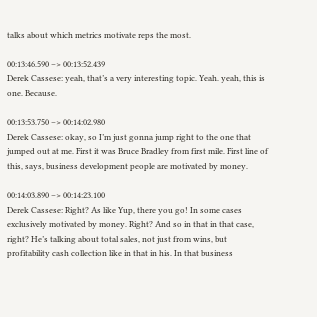talks about which metrics motivate reps the most.

00:13:46.590 –> 00:13:52.439
Derek Cassese: yeah, that’s a very interesting topic. Yeah. yeah, this is one. Because.

00:13:53.750 –> 00:14:02.980
Derek Cassese: okay, so I’m just gonna jump right to the one that jumped out at me. First it was Bruce Bradley from first mile. First line of this, says, business development people are motivated by money.

00:14:03.890 –> 00:14:23.100
Derek Cassese: Right? As like Yup, there you go! In some cases exclusively motivated by money. Right? And so in that in that case, right? He’s talking about total sales, not just from wins, but profitability cash collection like in that in his. In that business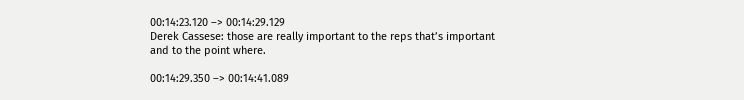00:14:23.120 –> 00:14:29.129
Derek Cassese: those are really important to the reps that’s important and to the point where.

00:14:29.350 –> 00:14:41.089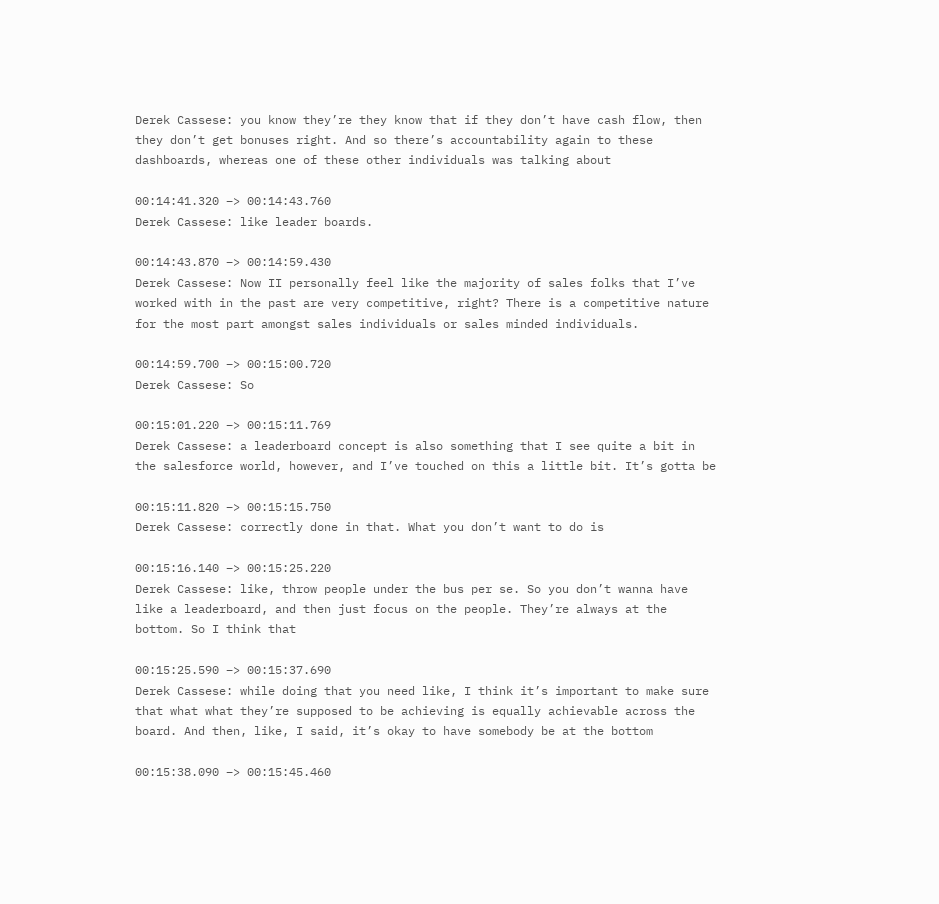Derek Cassese: you know they’re they know that if they don’t have cash flow, then they don’t get bonuses right. And so there’s accountability again to these dashboards, whereas one of these other individuals was talking about

00:14:41.320 –> 00:14:43.760
Derek Cassese: like leader boards.

00:14:43.870 –> 00:14:59.430
Derek Cassese: Now II personally feel like the majority of sales folks that I’ve worked with in the past are very competitive, right? There is a competitive nature for the most part amongst sales individuals or sales minded individuals.

00:14:59.700 –> 00:15:00.720
Derek Cassese: So

00:15:01.220 –> 00:15:11.769
Derek Cassese: a leaderboard concept is also something that I see quite a bit in the salesforce world, however, and I’ve touched on this a little bit. It’s gotta be

00:15:11.820 –> 00:15:15.750
Derek Cassese: correctly done in that. What you don’t want to do is

00:15:16.140 –> 00:15:25.220
Derek Cassese: like, throw people under the bus per se. So you don’t wanna have like a leaderboard, and then just focus on the people. They’re always at the bottom. So I think that

00:15:25.590 –> 00:15:37.690
Derek Cassese: while doing that you need like, I think it’s important to make sure that what what they’re supposed to be achieving is equally achievable across the board. And then, like, I said, it’s okay to have somebody be at the bottom

00:15:38.090 –> 00:15:45.460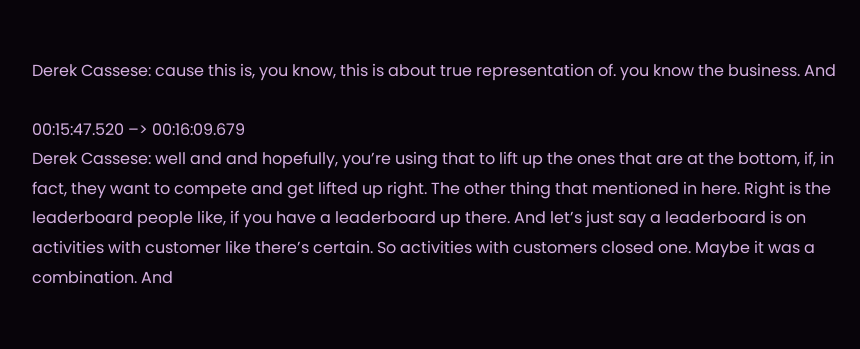Derek Cassese: cause this is, you know, this is about true representation of. you know the business. And

00:15:47.520 –> 00:16:09.679
Derek Cassese: well and and hopefully, you’re using that to lift up the ones that are at the bottom, if, in fact, they want to compete and get lifted up right. The other thing that mentioned in here. Right is the leaderboard people like, if you have a leaderboard up there. And let’s just say a leaderboard is on activities with customer like there’s certain. So activities with customers closed one. Maybe it was a combination. And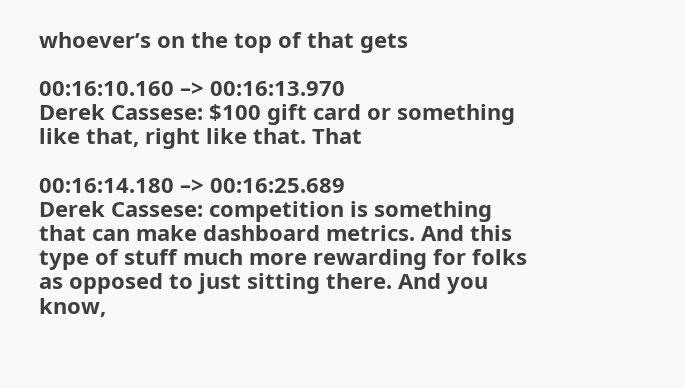whoever’s on the top of that gets

00:16:10.160 –> 00:16:13.970
Derek Cassese: $100 gift card or something like that, right like that. That

00:16:14.180 –> 00:16:25.689
Derek Cassese: competition is something that can make dashboard metrics. And this type of stuff much more rewarding for folks as opposed to just sitting there. And you know,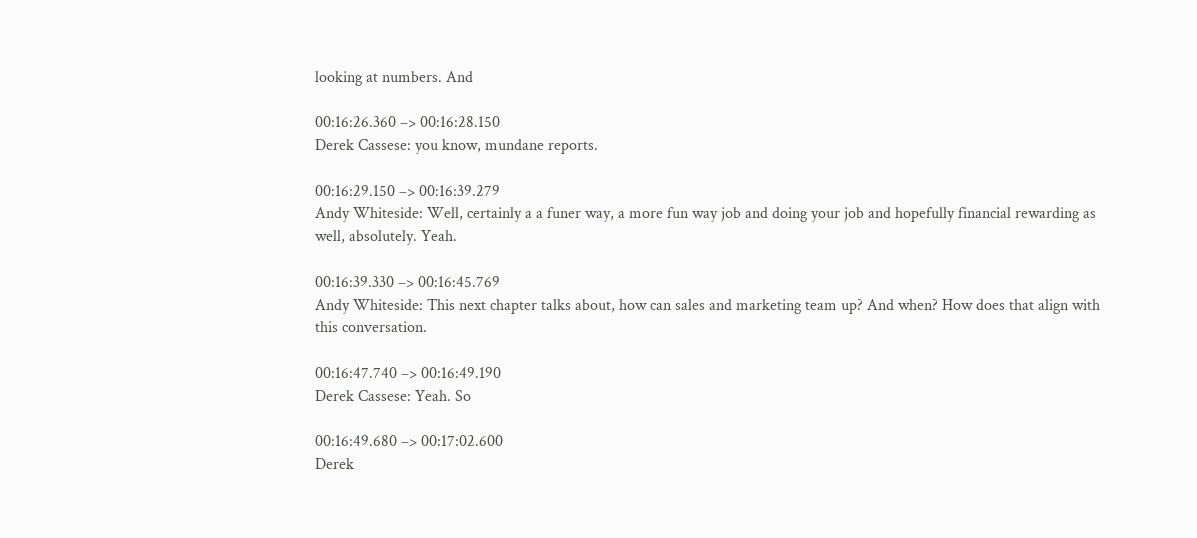looking at numbers. And

00:16:26.360 –> 00:16:28.150
Derek Cassese: you know, mundane reports.

00:16:29.150 –> 00:16:39.279
Andy Whiteside: Well, certainly a a funer way, a more fun way job and doing your job and hopefully financial rewarding as well, absolutely. Yeah.

00:16:39.330 –> 00:16:45.769
Andy Whiteside: This next chapter talks about, how can sales and marketing team up? And when? How does that align with this conversation.

00:16:47.740 –> 00:16:49.190
Derek Cassese: Yeah. So

00:16:49.680 –> 00:17:02.600
Derek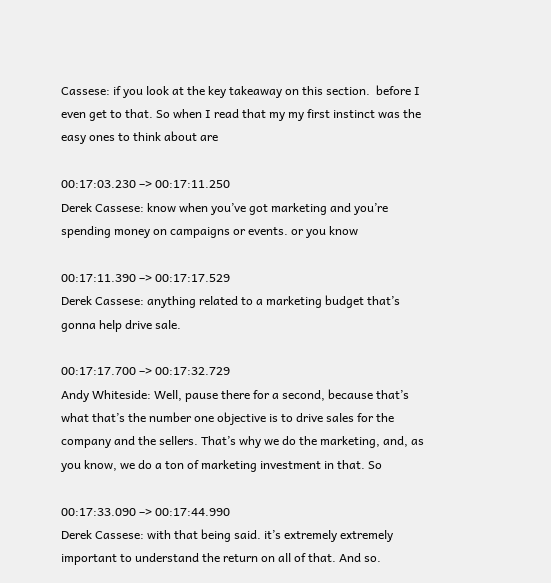Cassese: if you look at the key takeaway on this section.  before I even get to that. So when I read that my my first instinct was the easy ones to think about are

00:17:03.230 –> 00:17:11.250
Derek Cassese: know when you’ve got marketing and you’re spending money on campaigns or events. or you know

00:17:11.390 –> 00:17:17.529
Derek Cassese: anything related to a marketing budget that’s gonna help drive sale.

00:17:17.700 –> 00:17:32.729
Andy Whiteside: Well, pause there for a second, because that’s what that’s the number one objective is to drive sales for the company and the sellers. That’s why we do the marketing, and, as you know, we do a ton of marketing investment in that. So

00:17:33.090 –> 00:17:44.990
Derek Cassese: with that being said. it’s extremely extremely important to understand the return on all of that. And so.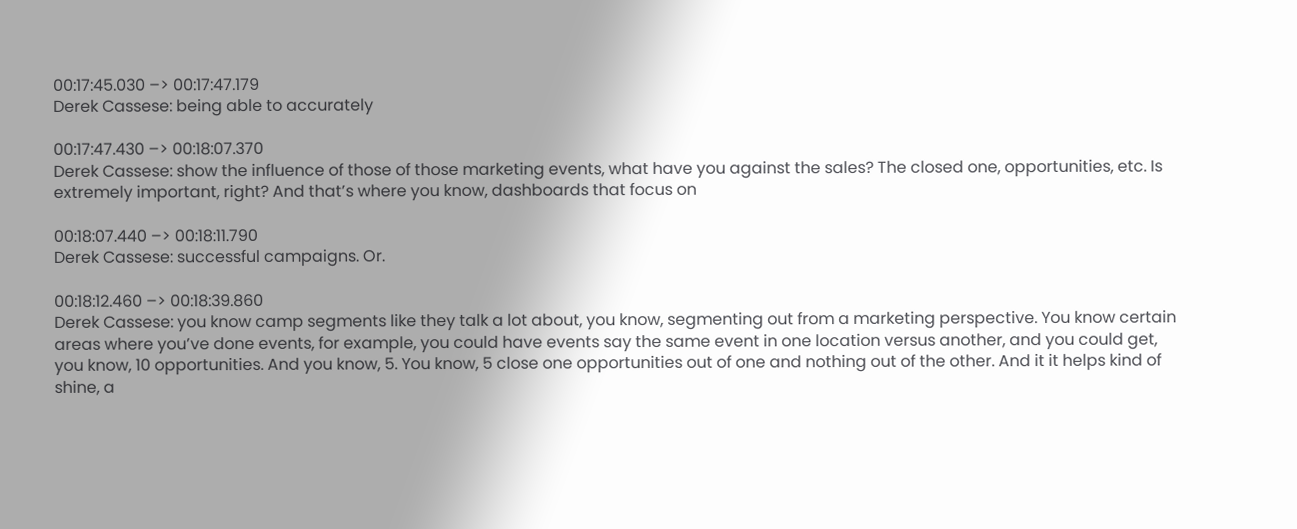00:17:45.030 –> 00:17:47.179
Derek Cassese: being able to accurately

00:17:47.430 –> 00:18:07.370
Derek Cassese: show the influence of those of those marketing events, what have you against the sales? The closed one, opportunities, etc. Is extremely important, right? And that’s where you know, dashboards that focus on

00:18:07.440 –> 00:18:11.790
Derek Cassese: successful campaigns. Or.

00:18:12.460 –> 00:18:39.860
Derek Cassese: you know camp segments like they talk a lot about, you know, segmenting out from a marketing perspective. You know certain areas where you’ve done events, for example, you could have events say the same event in one location versus another, and you could get, you know, 10 opportunities. And you know, 5. You know, 5 close one opportunities out of one and nothing out of the other. And it it helps kind of shine, a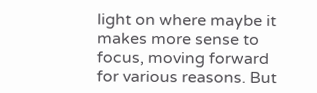light on where maybe it makes more sense to focus, moving forward for various reasons. But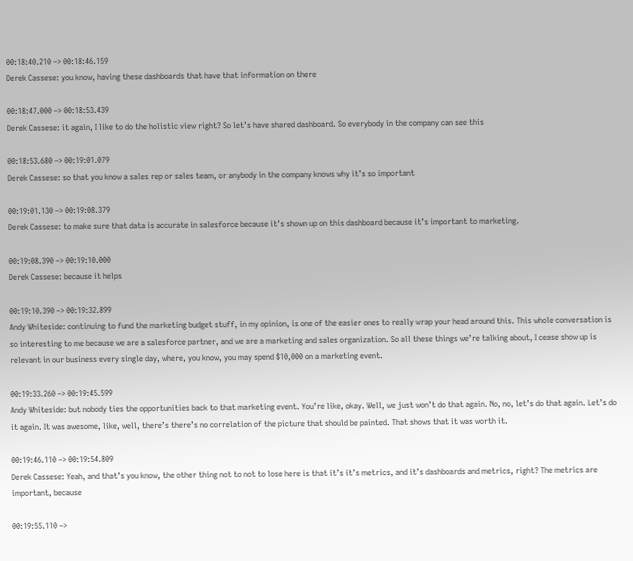00:18:40.210 –> 00:18:46.159
Derek Cassese: you know, having these dashboards that have that information on there

00:18:47.000 –> 00:18:53.439
Derek Cassese: it again, I like to do the holistic view right? So let’s have shared dashboard. So everybody in the company can see this

00:18:53.680 –> 00:19:01.079
Derek Cassese: so that you know a sales rep or sales team, or anybody in the company knows why it’s so important

00:19:01.130 –> 00:19:08.379
Derek Cassese: to make sure that data is accurate in salesforce because it’s shown up on this dashboard because it’s important to marketing.

00:19:08.390 –> 00:19:10.000
Derek Cassese: because it helps

00:19:10.390 –> 00:19:32.899
Andy Whiteside: continuing to fund the marketing budget stuff, in my opinion, is one of the easier ones to really wrap your head around this. This whole conversation is so interesting to me because we are a salesforce partner, and we are a marketing and sales organization. So all these things we’re talking about, I cease show up is relevant in our business every single day, where, you know, you may spend $10,000 on a marketing event.

00:19:33.260 –> 00:19:45.599
Andy Whiteside: but nobody ties the opportunities back to that marketing event. You’re like, okay. Well, we just won’t do that again. No, no, let’s do that again. Let’s do it again. It was awesome, like, well, there’s there’s no correlation of the picture that should be painted. That shows that it was worth it.

00:19:46.110 –> 00:19:54.809
Derek Cassese: Yeah, and that’s you know, the other thing not to not to lose here is that it’s it’s metrics, and it’s dashboards and metrics, right? The metrics are important, because

00:19:55.110 –>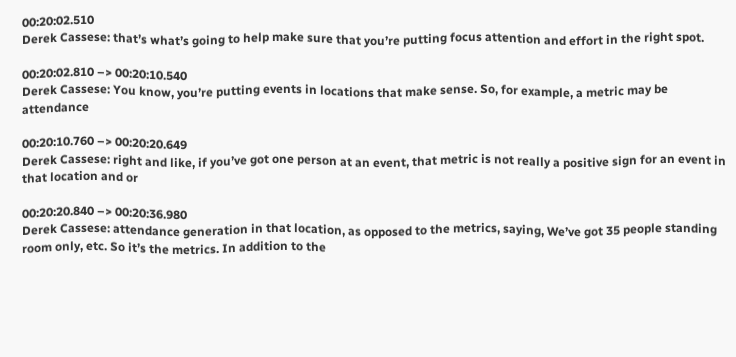00:20:02.510
Derek Cassese: that’s what’s going to help make sure that you’re putting focus attention and effort in the right spot.

00:20:02.810 –> 00:20:10.540
Derek Cassese: You know, you’re putting events in locations that make sense. So, for example, a metric may be attendance

00:20:10.760 –> 00:20:20.649
Derek Cassese: right and like, if you’ve got one person at an event, that metric is not really a positive sign for an event in that location and or

00:20:20.840 –> 00:20:36.980
Derek Cassese: attendance generation in that location, as opposed to the metrics, saying, We’ve got 35 people standing room only, etc. So it’s the metrics. In addition to the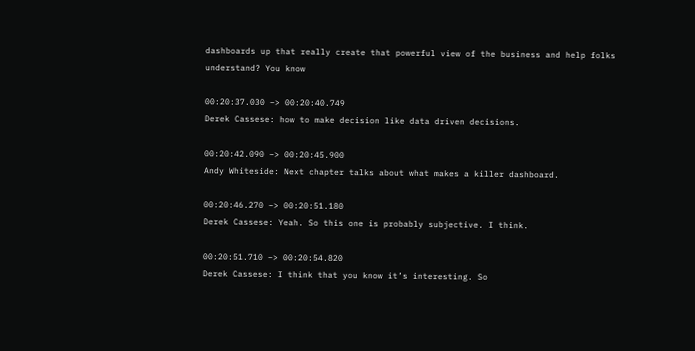dashboards up that really create that powerful view of the business and help folks understand? You know

00:20:37.030 –> 00:20:40.749
Derek Cassese: how to make decision like data driven decisions.

00:20:42.090 –> 00:20:45.900
Andy Whiteside: Next chapter talks about what makes a killer dashboard.

00:20:46.270 –> 00:20:51.180
Derek Cassese: Yeah. So this one is probably subjective. I think.

00:20:51.710 –> 00:20:54.820
Derek Cassese: I think that you know it’s interesting. So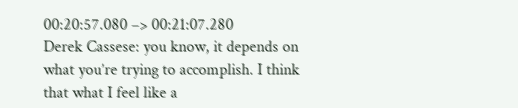00:20:57.080 –> 00:21:07.280
Derek Cassese: you know, it depends on what you’re trying to accomplish. I think that what I feel like a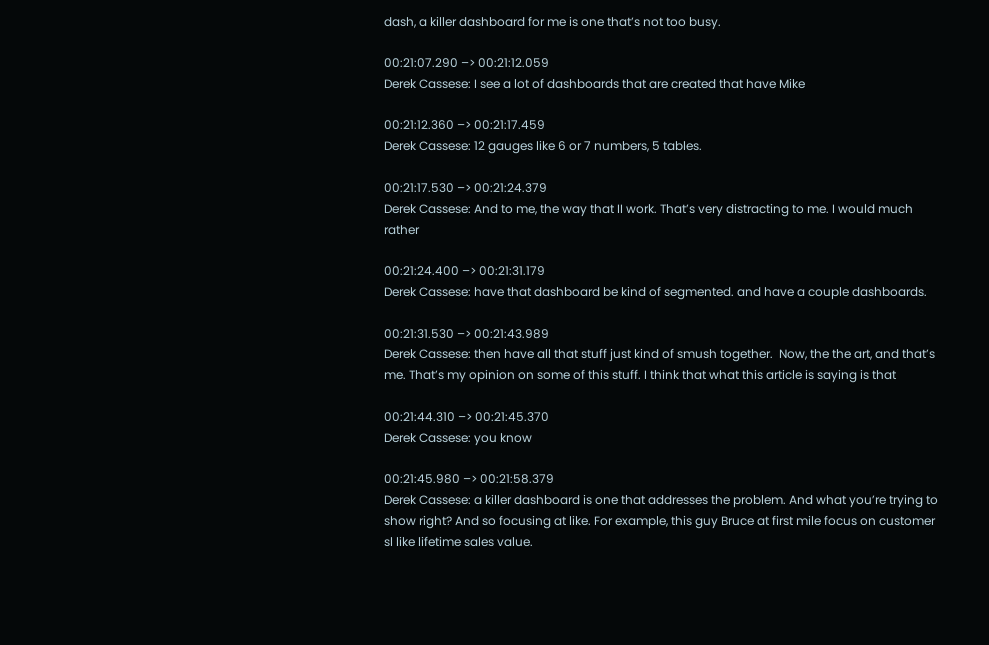dash, a killer dashboard for me is one that’s not too busy.

00:21:07.290 –> 00:21:12.059
Derek Cassese: I see a lot of dashboards that are created that have Mike

00:21:12.360 –> 00:21:17.459
Derek Cassese: 12 gauges like 6 or 7 numbers, 5 tables.

00:21:17.530 –> 00:21:24.379
Derek Cassese: And to me, the way that II work. That’s very distracting to me. I would much rather

00:21:24.400 –> 00:21:31.179
Derek Cassese: have that dashboard be kind of segmented. and have a couple dashboards.

00:21:31.530 –> 00:21:43.989
Derek Cassese: then have all that stuff just kind of smush together.  Now, the the art, and that’s me. That’s my opinion on some of this stuff. I think that what this article is saying is that

00:21:44.310 –> 00:21:45.370
Derek Cassese: you know

00:21:45.980 –> 00:21:58.379
Derek Cassese: a killer dashboard is one that addresses the problem. And what you’re trying to show right? And so focusing at like. For example, this guy Bruce at first mile focus on customer sl like lifetime sales value.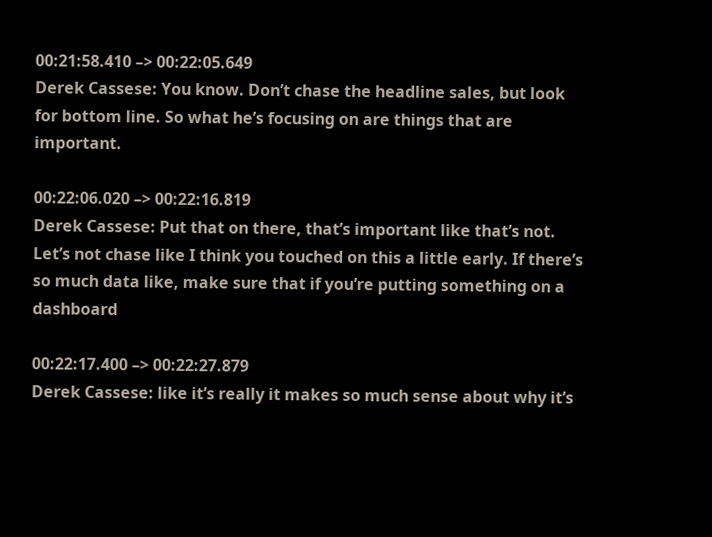00:21:58.410 –> 00:22:05.649
Derek Cassese: You know. Don’t chase the headline sales, but look for bottom line. So what he’s focusing on are things that are important.

00:22:06.020 –> 00:22:16.819
Derek Cassese: Put that on there, that’s important like that’s not. Let’s not chase like I think you touched on this a little early. If there’s so much data like, make sure that if you’re putting something on a dashboard

00:22:17.400 –> 00:22:27.879
Derek Cassese: like it’s really it makes so much sense about why it’s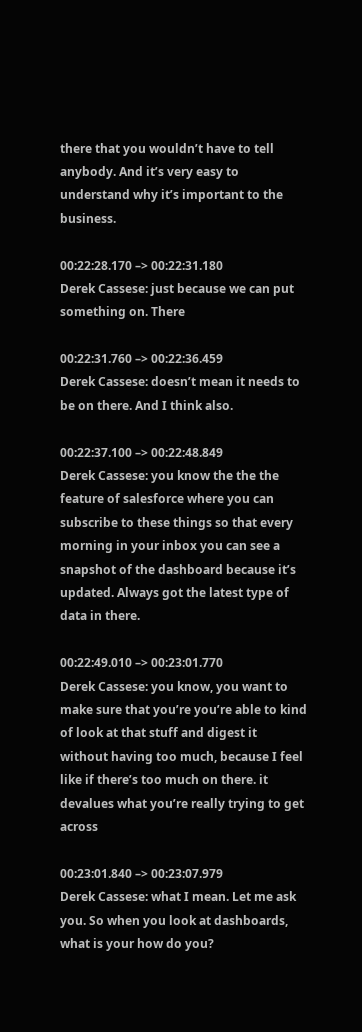there that you wouldn’t have to tell anybody. And it’s very easy to understand why it’s important to the business.

00:22:28.170 –> 00:22:31.180
Derek Cassese: just because we can put something on. There

00:22:31.760 –> 00:22:36.459
Derek Cassese: doesn’t mean it needs to be on there. And I think also.

00:22:37.100 –> 00:22:48.849
Derek Cassese: you know the the the feature of salesforce where you can subscribe to these things so that every morning in your inbox you can see a snapshot of the dashboard because it’s updated. Always got the latest type of data in there.

00:22:49.010 –> 00:23:01.770
Derek Cassese: you know, you want to make sure that you’re you’re able to kind of look at that stuff and digest it without having too much, because I feel like if there’s too much on there. it devalues what you’re really trying to get across

00:23:01.840 –> 00:23:07.979
Derek Cassese: what I mean. Let me ask you. So when you look at dashboards, what is your how do you?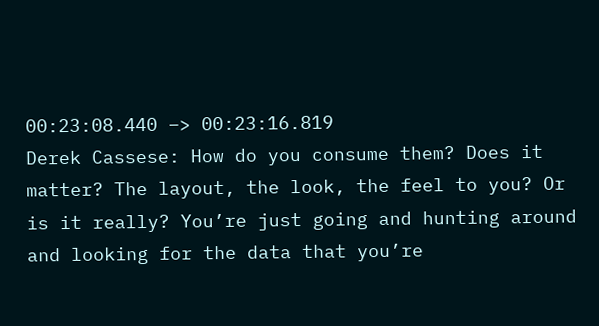00:23:08.440 –> 00:23:16.819
Derek Cassese: How do you consume them? Does it matter? The layout, the look, the feel to you? Or is it really? You’re just going and hunting around and looking for the data that you’re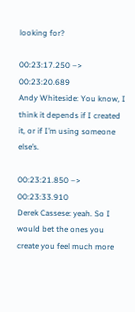looking for?

00:23:17.250 –> 00:23:20.689
Andy Whiteside: You know, I think it depends if I created it, or if I’m using someone else’s.

00:23:21.850 –> 00:23:33.910
Derek Cassese: yeah. So I would bet the ones you create you feel much more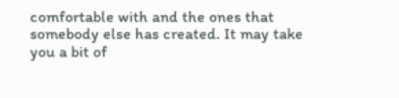comfortable with and the ones that somebody else has created. It may take you a bit of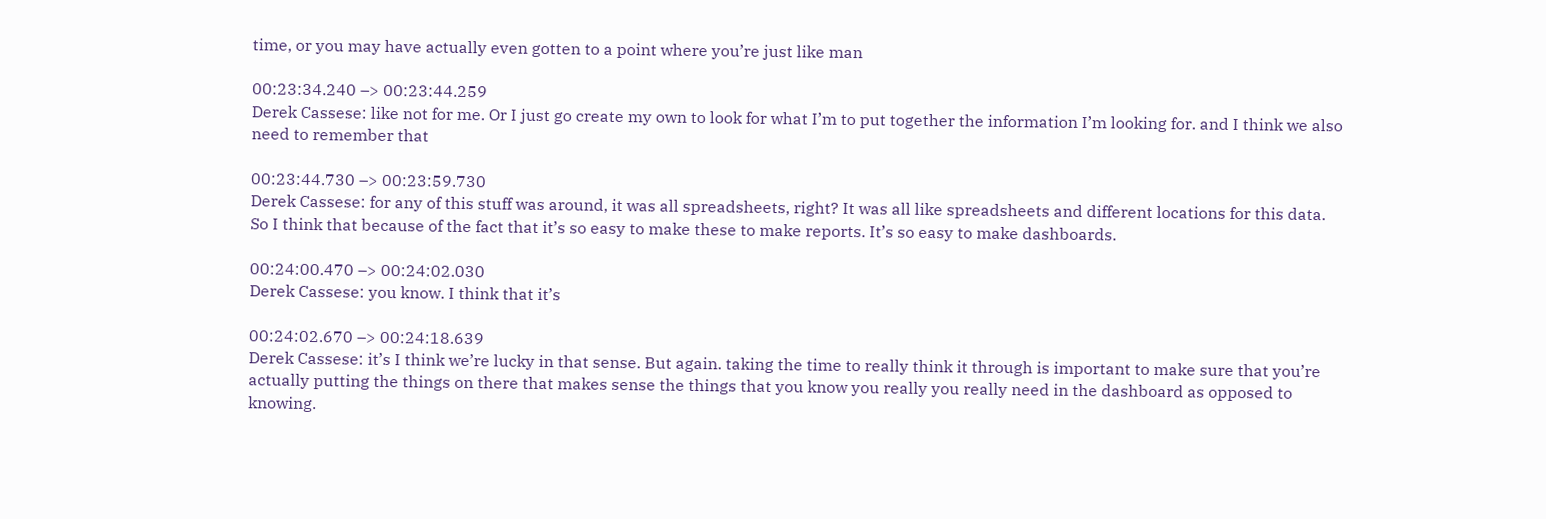time, or you may have actually even gotten to a point where you’re just like man

00:23:34.240 –> 00:23:44.259
Derek Cassese: like not for me. Or I just go create my own to look for what I’m to put together the information I’m looking for. and I think we also need to remember that

00:23:44.730 –> 00:23:59.730
Derek Cassese: for any of this stuff was around, it was all spreadsheets, right? It was all like spreadsheets and different locations for this data. So I think that because of the fact that it’s so easy to make these to make reports. It’s so easy to make dashboards.

00:24:00.470 –> 00:24:02.030
Derek Cassese: you know. I think that it’s

00:24:02.670 –> 00:24:18.639
Derek Cassese: it’s I think we’re lucky in that sense. But again. taking the time to really think it through is important to make sure that you’re actually putting the things on there that makes sense the things that you know you really you really need in the dashboard as opposed to knowing.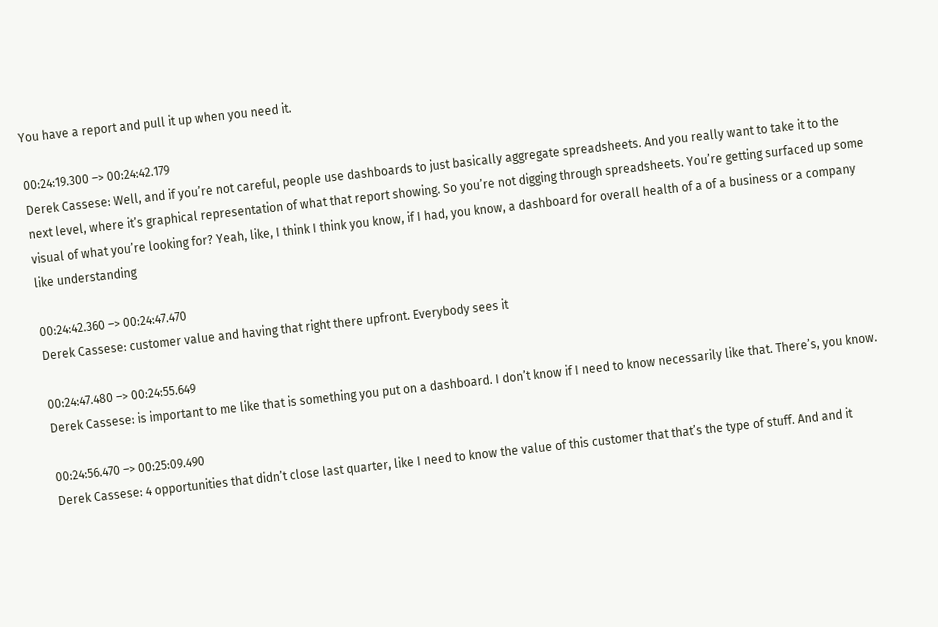You have a report and pull it up when you need it.

00:24:19.300 –> 00:24:42.179
Derek Cassese: Well, and if you’re not careful, people use dashboards to just basically aggregate spreadsheets. And you really want to take it to the next level, where it’s graphical representation of what that report showing. So you’re not digging through spreadsheets. You’re getting surfaced up some visual of what you’re looking for? Yeah, like, I think I think you know, if I had, you know, a dashboard for overall health of a of a business or a company like understanding

00:24:42.360 –> 00:24:47.470
Derek Cassese: customer value and having that right there upfront. Everybody sees it

00:24:47.480 –> 00:24:55.649
Derek Cassese: is important to me like that is something you put on a dashboard. I don’t know if I need to know necessarily like that. There’s, you know.

00:24:56.470 –> 00:25:09.490
Derek Cassese: 4 opportunities that didn’t close last quarter, like I need to know the value of this customer that that’s the type of stuff. And and it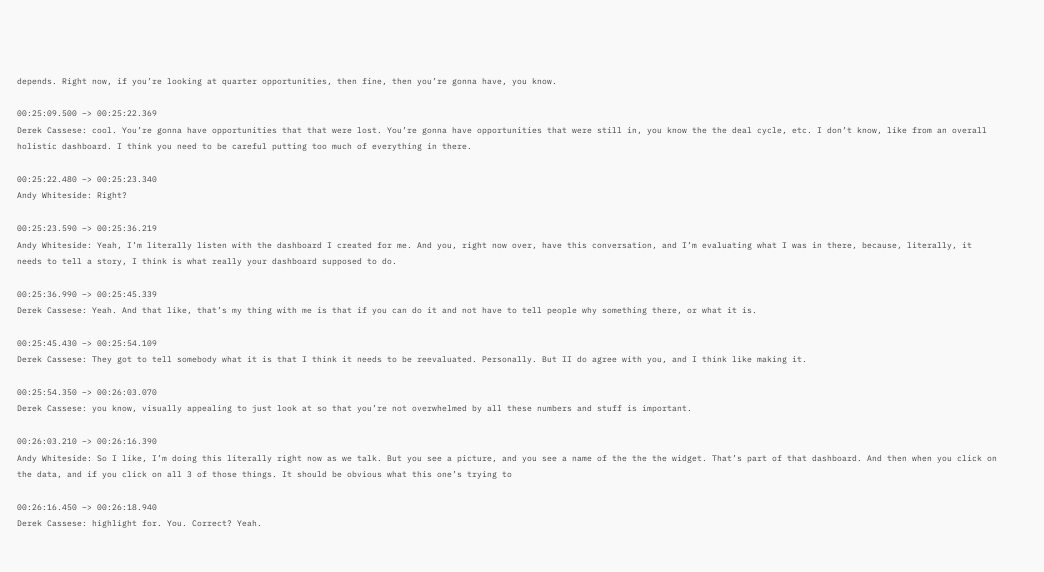depends. Right now, if you’re looking at quarter opportunities, then fine, then you’re gonna have, you know.

00:25:09.500 –> 00:25:22.369
Derek Cassese: cool. You’re gonna have opportunities that that were lost. You’re gonna have opportunities that were still in, you know the the deal cycle, etc. I don’t know, like from an overall holistic dashboard. I think you need to be careful putting too much of everything in there.

00:25:22.480 –> 00:25:23.340
Andy Whiteside: Right?

00:25:23.590 –> 00:25:36.219
Andy Whiteside: Yeah, I’m literally listen with the dashboard I created for me. And you, right now over, have this conversation, and I’m evaluating what I was in there, because, literally, it needs to tell a story, I think is what really your dashboard supposed to do.

00:25:36.990 –> 00:25:45.339
Derek Cassese: Yeah. And that like, that’s my thing with me is that if you can do it and not have to tell people why something there, or what it is.

00:25:45.430 –> 00:25:54.109
Derek Cassese: They got to tell somebody what it is that I think it needs to be reevaluated. Personally. But II do agree with you, and I think like making it.

00:25:54.350 –> 00:26:03.070
Derek Cassese: you know, visually appealing to just look at so that you’re not overwhelmed by all these numbers and stuff is important.

00:26:03.210 –> 00:26:16.390
Andy Whiteside: So I like, I’m doing this literally right now as we talk. But you see a picture, and you see a name of the the the widget. That’s part of that dashboard. And then when you click on the data, and if you click on all 3 of those things. It should be obvious what this one’s trying to

00:26:16.450 –> 00:26:18.940
Derek Cassese: highlight for. You. Correct? Yeah.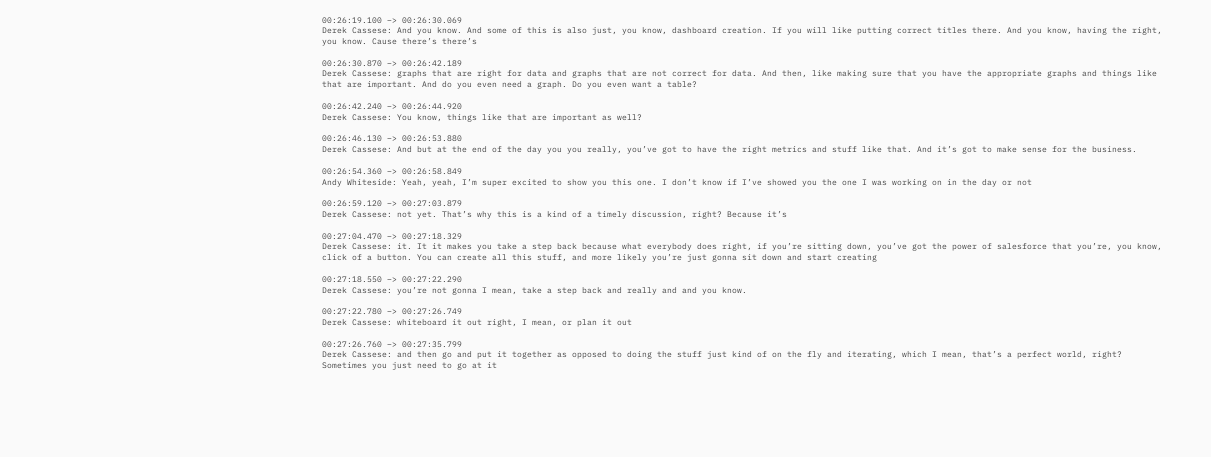00:26:19.100 –> 00:26:30.069
Derek Cassese: And you know. And some of this is also just, you know, dashboard creation. If you will like putting correct titles there. And you know, having the right, you know. Cause there’s there’s

00:26:30.870 –> 00:26:42.189
Derek Cassese: graphs that are right for data and graphs that are not correct for data. And then, like making sure that you have the appropriate graphs and things like that are important. And do you even need a graph. Do you even want a table?

00:26:42.240 –> 00:26:44.920
Derek Cassese: You know, things like that are important as well?

00:26:46.130 –> 00:26:53.880
Derek Cassese: And but at the end of the day you you really, you’ve got to have the right metrics and stuff like that. And it’s got to make sense for the business.

00:26:54.360 –> 00:26:58.849
Andy Whiteside: Yeah, yeah, I’m super excited to show you this one. I don’t know if I’ve showed you the one I was working on in the day or not

00:26:59.120 –> 00:27:03.879
Derek Cassese: not yet. That’s why this is a kind of a timely discussion, right? Because it’s

00:27:04.470 –> 00:27:18.329
Derek Cassese: it. It it makes you take a step back because what everybody does right, if you’re sitting down, you’ve got the power of salesforce that you’re, you know, click of a button. You can create all this stuff, and more likely you’re just gonna sit down and start creating

00:27:18.550 –> 00:27:22.290
Derek Cassese: you’re not gonna I mean, take a step back and really and and you know.

00:27:22.780 –> 00:27:26.749
Derek Cassese: whiteboard it out right, I mean, or plan it out

00:27:26.760 –> 00:27:35.799
Derek Cassese: and then go and put it together as opposed to doing the stuff just kind of on the fly and iterating, which I mean, that’s a perfect world, right? Sometimes you just need to go at it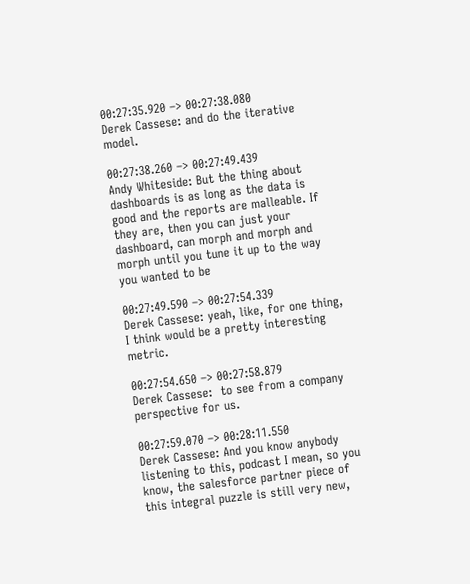00:27:35.920 –> 00:27:38.080
Derek Cassese: and do the iterative model.

00:27:38.260 –> 00:27:49.439
Andy Whiteside: But the thing about dashboards is as long as the data is good and the reports are malleable. If they are, then you can just your dashboard, can morph and morph and morph until you tune it up to the way you wanted to be

00:27:49.590 –> 00:27:54.339
Derek Cassese: yeah, like, for one thing, I think would be a pretty interesting metric.

00:27:54.650 –> 00:27:58.879
Derek Cassese:  to see from a company perspective for us.

00:27:59.070 –> 00:28:11.550
Derek Cassese: And you know anybody listening to this, podcast I mean, so you know, the salesforce partner piece of this integral puzzle is still very new,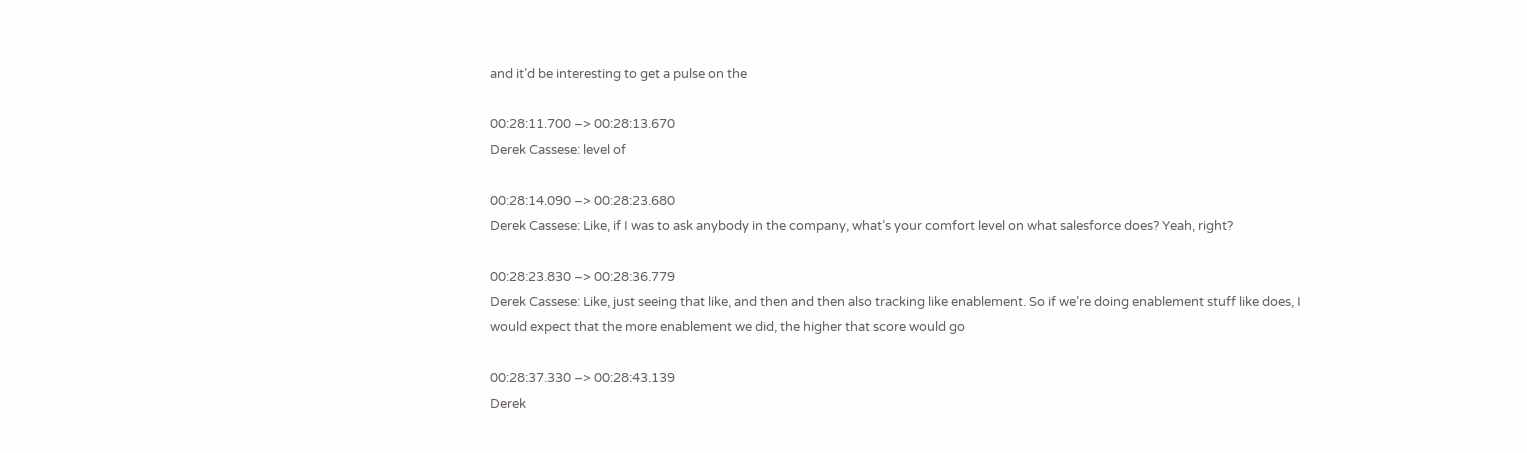and it’d be interesting to get a pulse on the

00:28:11.700 –> 00:28:13.670
Derek Cassese: level of

00:28:14.090 –> 00:28:23.680
Derek Cassese: Like, if I was to ask anybody in the company, what’s your comfort level on what salesforce does? Yeah, right?

00:28:23.830 –> 00:28:36.779
Derek Cassese: Like, just seeing that like, and then and then also tracking like enablement. So if we’re doing enablement stuff like does, I would expect that the more enablement we did, the higher that score would go

00:28:37.330 –> 00:28:43.139
Derek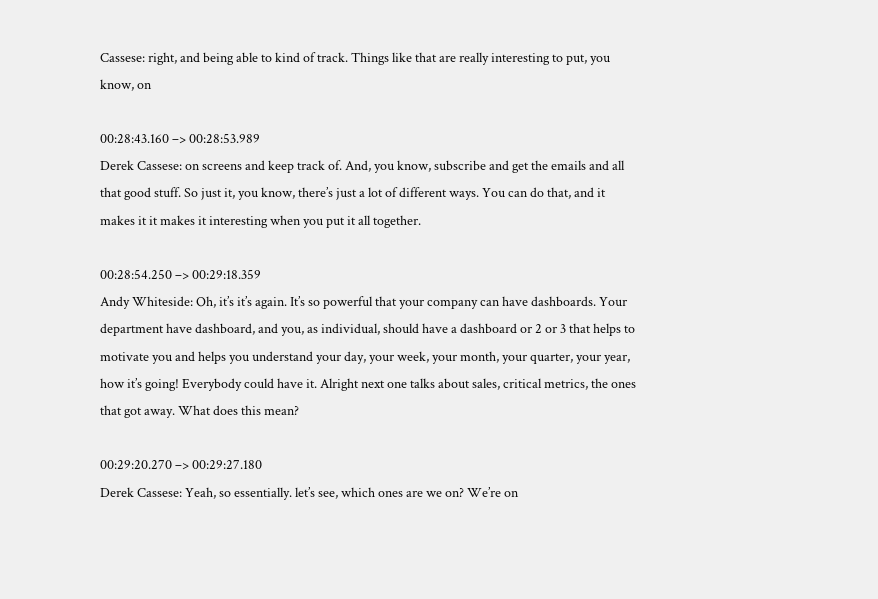Cassese: right, and being able to kind of track. Things like that are really interesting to put, you know, on

00:28:43.160 –> 00:28:53.989
Derek Cassese: on screens and keep track of. And, you know, subscribe and get the emails and all that good stuff. So just it, you know, there’s just a lot of different ways. You can do that, and it makes it it makes it interesting when you put it all together.

00:28:54.250 –> 00:29:18.359
Andy Whiteside: Oh, it’s it’s again. It’s so powerful that your company can have dashboards. Your department have dashboard, and you, as individual, should have a dashboard or 2 or 3 that helps to motivate you and helps you understand your day, your week, your month, your quarter, your year, how it’s going! Everybody could have it. Alright next one talks about sales, critical metrics, the ones that got away. What does this mean?

00:29:20.270 –> 00:29:27.180
Derek Cassese: Yeah, so essentially. let’s see, which ones are we on? We’re on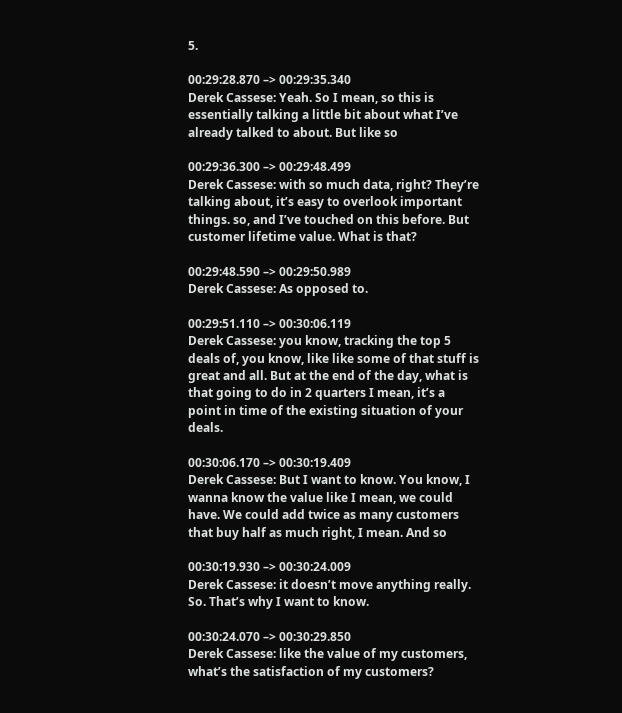5.

00:29:28.870 –> 00:29:35.340
Derek Cassese: Yeah. So I mean, so this is essentially talking a little bit about what I’ve already talked to about. But like so

00:29:36.300 –> 00:29:48.499
Derek Cassese: with so much data, right? They’re talking about, it’s easy to overlook important things. so, and I’ve touched on this before. But customer lifetime value. What is that?

00:29:48.590 –> 00:29:50.989
Derek Cassese: As opposed to.

00:29:51.110 –> 00:30:06.119
Derek Cassese: you know, tracking the top 5 deals of, you know, like like some of that stuff is great and all. But at the end of the day, what is that going to do in 2 quarters I mean, it’s a point in time of the existing situation of your deals.

00:30:06.170 –> 00:30:19.409
Derek Cassese: But I want to know. You know, I wanna know the value like I mean, we could have. We could add twice as many customers that buy half as much right, I mean. And so

00:30:19.930 –> 00:30:24.009
Derek Cassese: it doesn’t move anything really. So. That’s why I want to know.

00:30:24.070 –> 00:30:29.850
Derek Cassese: like the value of my customers, what’s the satisfaction of my customers?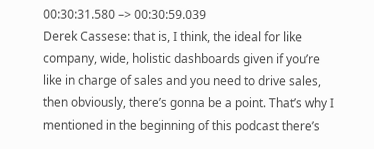00:30:31.580 –> 00:30:59.039
Derek Cassese: that is, I think, the ideal for like company, wide, holistic dashboards given if you’re like in charge of sales and you need to drive sales, then obviously, there’s gonna be a point. That’s why I mentioned in the beginning of this podcast there’s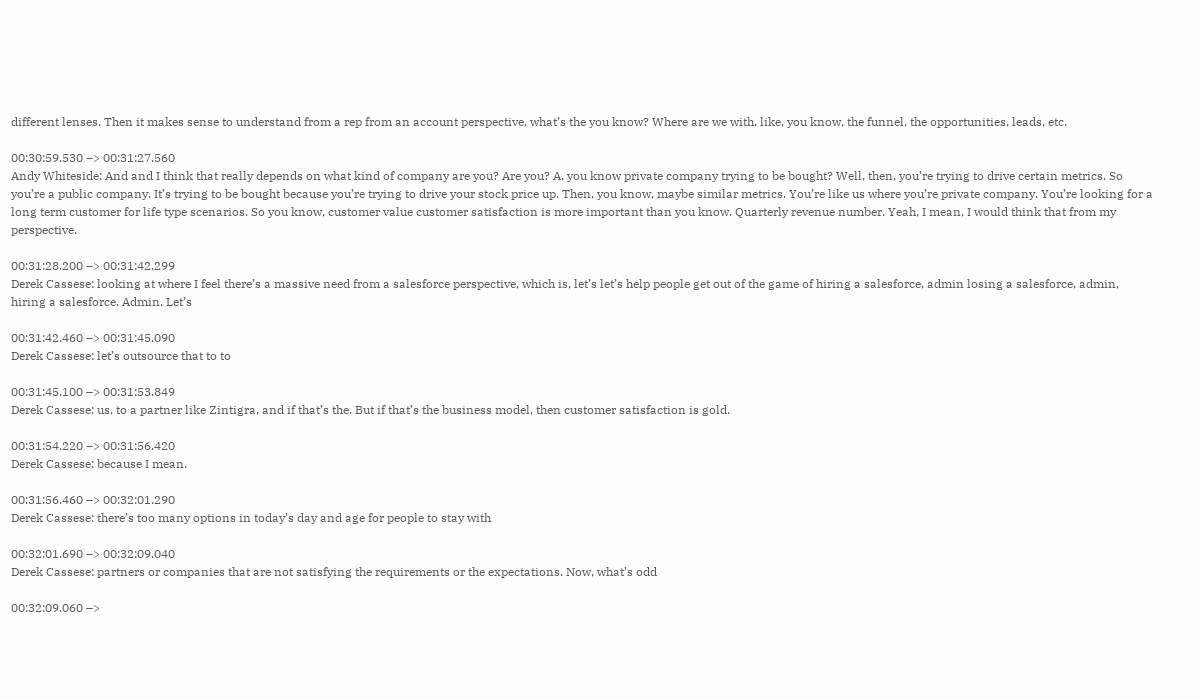different lenses. Then it makes sense to understand from a rep from an account perspective, what’s the you know? Where are we with, like, you know, the funnel, the opportunities, leads, etc.

00:30:59.530 –> 00:31:27.560
Andy Whiteside: And and I think that really depends on what kind of company are you? Are you? A, you know private company trying to be bought? Well, then, you’re trying to drive certain metrics. So you’re a public company. It’s trying to be bought because you’re trying to drive your stock price up. Then, you know, maybe similar metrics. You’re like us where you’re private company. You’re looking for a long term customer for life type scenarios. So you know, customer value customer satisfaction is more important than you know. Quarterly revenue number. Yeah, I mean, I would think that from my perspective.

00:31:28.200 –> 00:31:42.299
Derek Cassese: looking at where I feel there’s a massive need from a salesforce perspective, which is, let’s let’s help people get out of the game of hiring a salesforce, admin losing a salesforce, admin, hiring a salesforce. Admin. Let’s

00:31:42.460 –> 00:31:45.090
Derek Cassese: let’s outsource that to to

00:31:45.100 –> 00:31:53.849
Derek Cassese: us, to a partner like Zintigra, and if that’s the. But if that’s the business model, then customer satisfaction is gold.

00:31:54.220 –> 00:31:56.420
Derek Cassese: because I mean.

00:31:56.460 –> 00:32:01.290
Derek Cassese: there’s too many options in today’s day and age for people to stay with

00:32:01.690 –> 00:32:09.040
Derek Cassese: partners or companies that are not satisfying the requirements or the expectations. Now, what’s odd

00:32:09.060 –>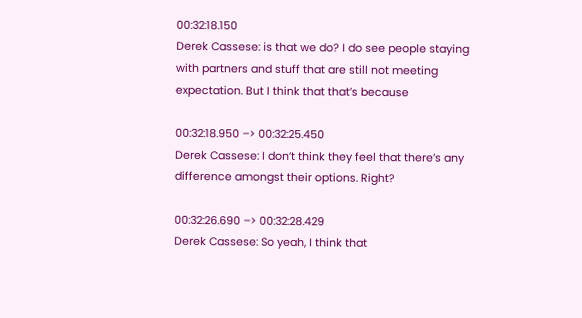00:32:18.150
Derek Cassese: is that we do? I do see people staying with partners and stuff that are still not meeting expectation. But I think that that’s because

00:32:18.950 –> 00:32:25.450
Derek Cassese: I don’t think they feel that there’s any difference amongst their options. Right?

00:32:26.690 –> 00:32:28.429
Derek Cassese: So yeah, I think that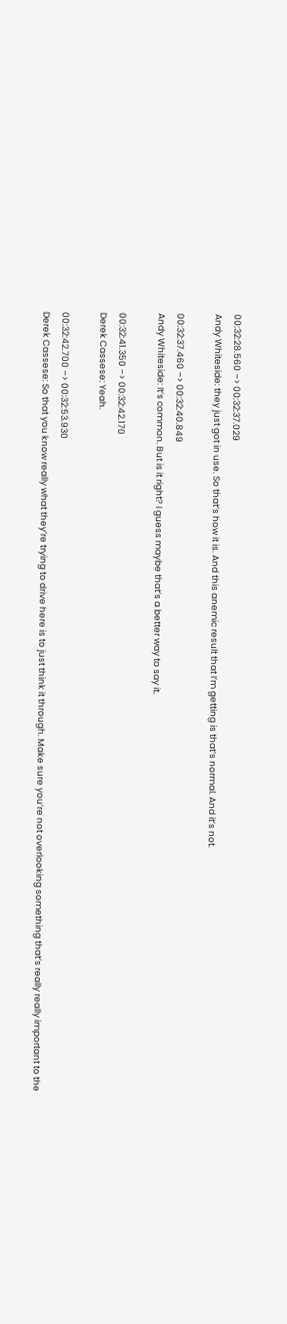00:32:28.560 –> 00:32:37.029
Andy Whiteside: they just got in use. So that’s how it is. And this anemic result that I’m getting is that’s normal. And it’s not.

00:32:37.460 –> 00:32:40.849
Andy Whiteside: It’s common. But is it right? I guess maybe that’s a better way to say it.

00:32:41.350 –> 00:32:42.170
Derek Cassese: Yeah.

00:32:42.700 –> 00:32:53.930
Derek Cassese: So that you know really what they’re trying to drive here is to just think it through. Make sure you’re not overlooking something that’s really really important to the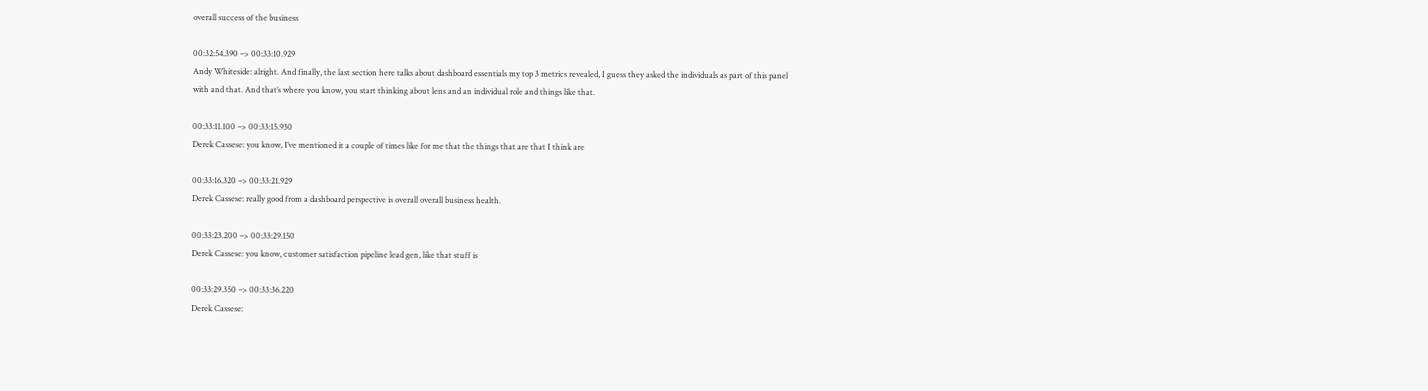overall success of the business

00:32:54.390 –> 00:33:10.929
Andy Whiteside: alright. And finally, the last section here talks about dashboard essentials my top 3 metrics revealed, I guess they asked the individuals as part of this panel with and that. And that’s where you know, you start thinking about lens and an individual role and things like that.

00:33:11.100 –> 00:33:15.930
Derek Cassese: you know, I’ve mentioned it a couple of times like for me that the things that are that I think are

00:33:16.320 –> 00:33:21.929
Derek Cassese: really good from a dashboard perspective is overall overall business health.

00:33:23.200 –> 00:33:29.150
Derek Cassese: you know, customer satisfaction pipeline lead gen, like that stuff is

00:33:29.350 –> 00:33:36.220
Derek Cassese: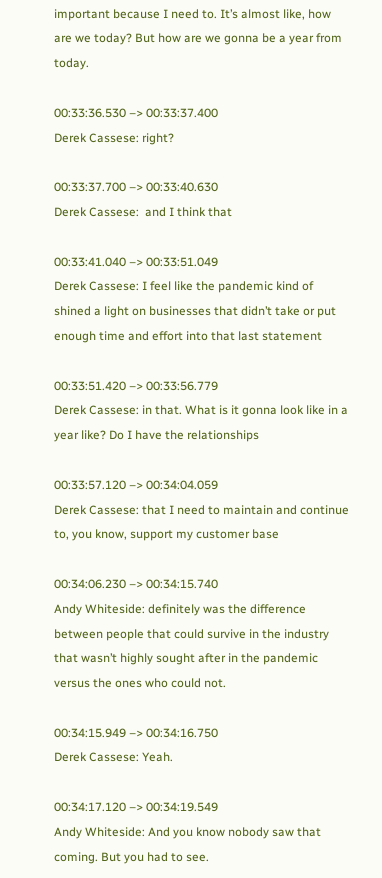important because I need to. It’s almost like, how are we today? But how are we gonna be a year from today.

00:33:36.530 –> 00:33:37.400
Derek Cassese: right?

00:33:37.700 –> 00:33:40.630
Derek Cassese:  and I think that

00:33:41.040 –> 00:33:51.049
Derek Cassese: I feel like the pandemic kind of shined a light on businesses that didn’t take or put enough time and effort into that last statement

00:33:51.420 –> 00:33:56.779
Derek Cassese: in that. What is it gonna look like in a year like? Do I have the relationships

00:33:57.120 –> 00:34:04.059
Derek Cassese: that I need to maintain and continue to, you know, support my customer base

00:34:06.230 –> 00:34:15.740
Andy Whiteside: definitely was the difference between people that could survive in the industry that wasn’t highly sought after in the pandemic versus the ones who could not.

00:34:15.949 –> 00:34:16.750
Derek Cassese: Yeah.

00:34:17.120 –> 00:34:19.549
Andy Whiteside: And you know nobody saw that coming. But you had to see.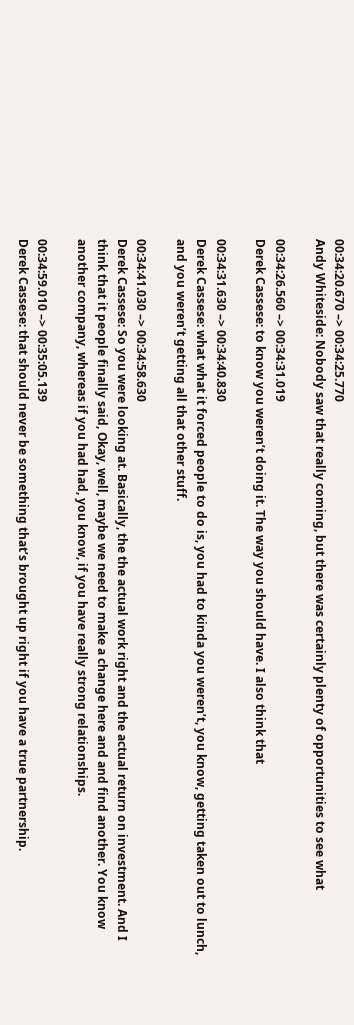00:34:20.670 –> 00:34:25.770
Andy Whiteside: Nobody saw that really coming, but there was certainly plenty of opportunities to see what

00:34:26.560 –> 00:34:31.019
Derek Cassese: to know you weren’t doing it. The way you should have. I also think that

00:34:31.630 –> 00:34:40.830
Derek Cassese: what what it forced people to do is, you had to kinda you weren’t, you know, getting taken out to lunch, and you weren’t getting all that other stuff.

00:34:41.030 –> 00:34:58.630
Derek Cassese: So you were looking at. Basically, the the actual work right and the actual return on investment. And I think that it people finally said, Okay, well, maybe we need to make a change here and and find another. You know another company, whereas if you had had, you know, if you have really strong relationships.

00:34:59.010 –> 00:35:05.139
Derek Cassese: that should never be something that’s brought up right if you have a true partnership.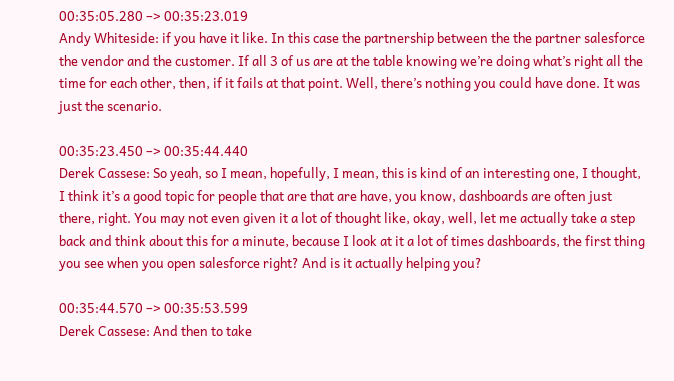00:35:05.280 –> 00:35:23.019
Andy Whiteside: if you have it like. In this case the partnership between the the partner salesforce the vendor and the customer. If all 3 of us are at the table knowing we’re doing what’s right all the time for each other, then, if it fails at that point. Well, there’s nothing you could have done. It was just the scenario.

00:35:23.450 –> 00:35:44.440
Derek Cassese: So yeah, so I mean, hopefully, I mean, this is kind of an interesting one, I thought, I think it’s a good topic for people that are that are have, you know, dashboards are often just there, right. You may not even given it a lot of thought like, okay, well, let me actually take a step back and think about this for a minute, because I look at it a lot of times dashboards, the first thing you see when you open salesforce right? And is it actually helping you?

00:35:44.570 –> 00:35:53.599
Derek Cassese: And then to take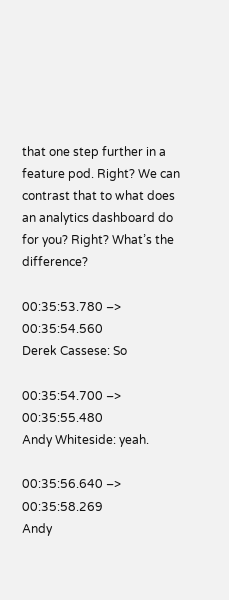that one step further in a feature pod. Right? We can contrast that to what does an analytics dashboard do for you? Right? What’s the difference?

00:35:53.780 –> 00:35:54.560
Derek Cassese: So

00:35:54.700 –> 00:35:55.480
Andy Whiteside: yeah.

00:35:56.640 –> 00:35:58.269
Andy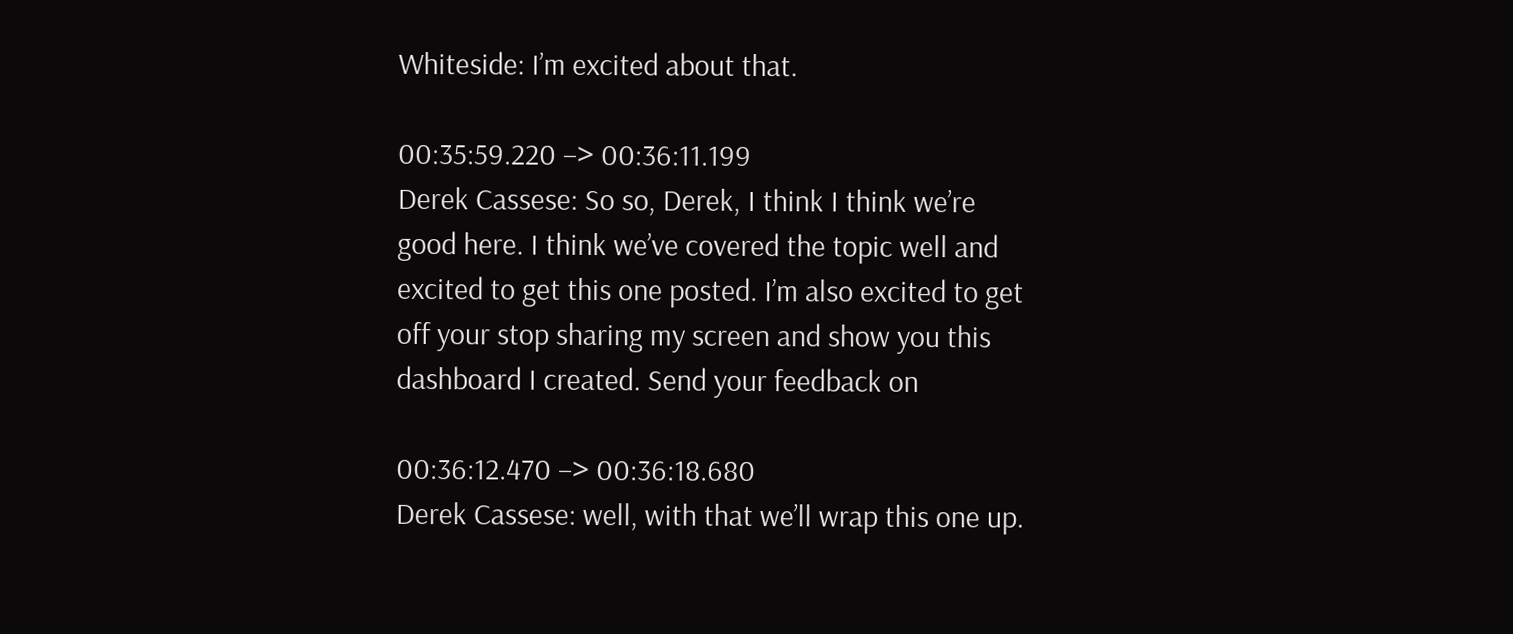Whiteside: I’m excited about that.

00:35:59.220 –> 00:36:11.199
Derek Cassese: So so, Derek, I think I think we’re good here. I think we’ve covered the topic well and excited to get this one posted. I’m also excited to get off your stop sharing my screen and show you this dashboard I created. Send your feedback on

00:36:12.470 –> 00:36:18.680
Derek Cassese: well, with that we’ll wrap this one up.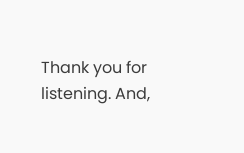Thank you for listening. And,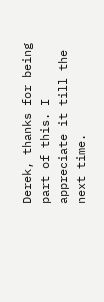Derek, thanks for being part of this. I appreciate it till the next time.